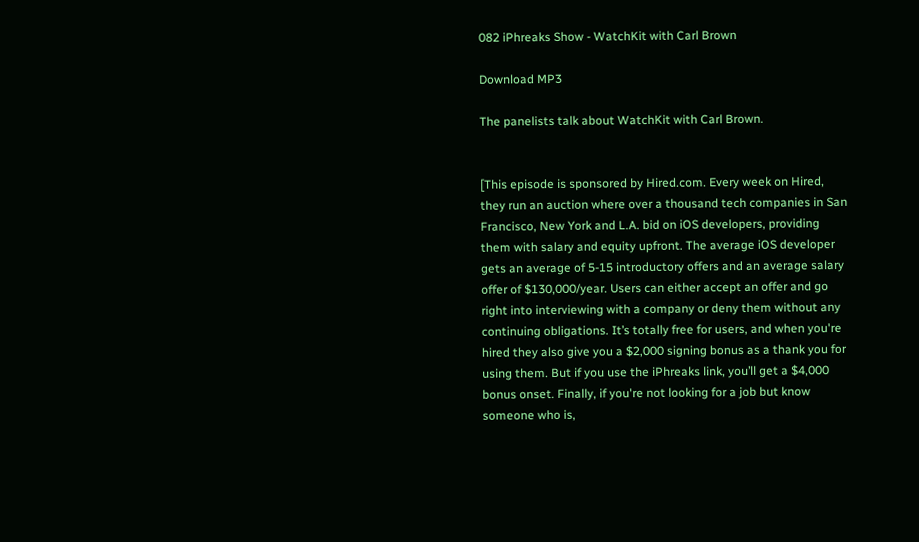082 iPhreaks Show - WatchKit with Carl Brown

Download MP3

The panelists talk about WatchKit with Carl Brown.


[This episode is sponsored by Hired.com. Every week on Hired, they run an auction where over a thousand tech companies in San Francisco, New York and L.A. bid on iOS developers, providing them with salary and equity upfront. The average iOS developer gets an average of 5-15 introductory offers and an average salary offer of $130,000/year. Users can either accept an offer and go right into interviewing with a company or deny them without any continuing obligations. It’s totally free for users, and when you're hired they also give you a $2,000 signing bonus as a thank you for using them. But if you use the iPhreaks link, you’ll get a $4,000 bonus onset. Finally, if you're not looking for a job but know someone who is,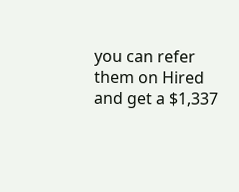you can refer them on Hired and get a $1,337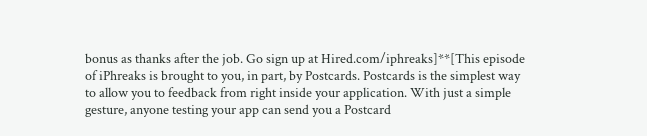bonus as thanks after the job. Go sign up at Hired.com/iphreaks]**[This episode of iPhreaks is brought to you, in part, by Postcards. Postcards is the simplest way to allow you to feedback from right inside your application. With just a simple gesture, anyone testing your app can send you a Postcard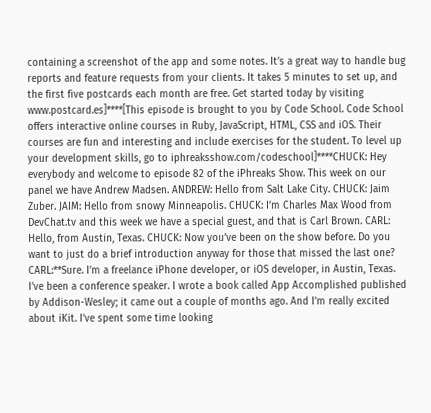containing a screenshot of the app and some notes. It’s a great way to handle bug reports and feature requests from your clients. It takes 5 minutes to set up, and the first five postcards each month are free. Get started today by visiting www.postcard.es]****[This episode is brought to you by Code School. Code School offers interactive online courses in Ruby, JavaScript, HTML, CSS and iOS. Their courses are fun and interesting and include exercises for the student. To level up your development skills, go to iphreaksshow.com/codeschool]****CHUCK: Hey everybody and welcome to episode 82 of the iPhreaks Show. This week on our panel we have Andrew Madsen. ANDREW: Hello from Salt Lake City. CHUCK: Jaim Zuber. JAIM: Hello from snowy Minneapolis. CHUCK: I’m Charles Max Wood from DevChat.tv and this week we have a special guest, and that is Carl Brown. CARL: Hello, from Austin, Texas. CHUCK: Now you’ve been on the show before. Do you want to just do a brief introduction anyway for those that missed the last one? CARL:**Sure. I’m a freelance iPhone developer, or iOS developer, in Austin, Texas. I’ve been a conference speaker. I wrote a book called App Accomplished published by Addison-Wesley; it came out a couple of months ago. And I’m really excited about iKit. I’ve spent some time looking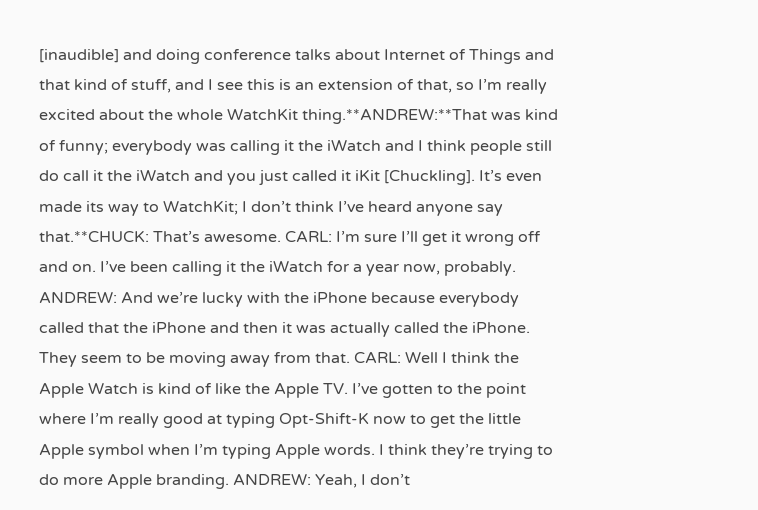[inaudible] and doing conference talks about Internet of Things and that kind of stuff, and I see this is an extension of that, so I’m really excited about the whole WatchKit thing.**ANDREW:**That was kind of funny; everybody was calling it the iWatch and I think people still do call it the iWatch and you just called it iKit [Chuckling]. It’s even made its way to WatchKit; I don’t think I’ve heard anyone say that.**CHUCK: That’s awesome. CARL: I’m sure I’ll get it wrong off and on. I’ve been calling it the iWatch for a year now, probably. ANDREW: And we’re lucky with the iPhone because everybody called that the iPhone and then it was actually called the iPhone. They seem to be moving away from that. CARL: Well I think the Apple Watch is kind of like the Apple TV. I’ve gotten to the point where I’m really good at typing Opt-Shift-K now to get the little Apple symbol when I’m typing Apple words. I think they’re trying to do more Apple branding. ANDREW: Yeah, I don’t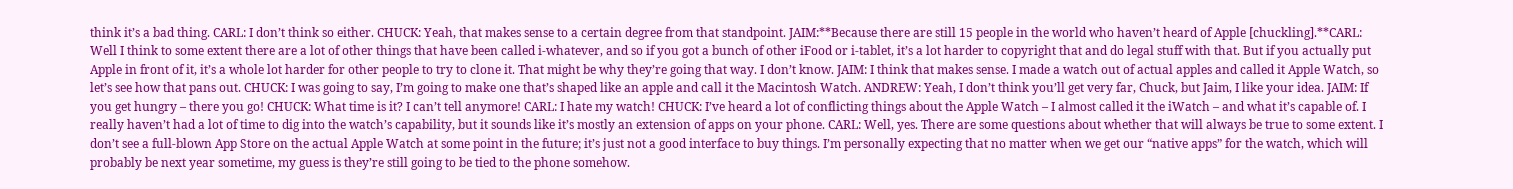think it’s a bad thing. CARL: I don’t think so either. CHUCK: Yeah, that makes sense to a certain degree from that standpoint. JAIM:**Because there are still 15 people in the world who haven’t heard of Apple [chuckling].**CARL: Well I think to some extent there are a lot of other things that have been called i-whatever, and so if you got a bunch of other iFood or i-tablet, it’s a lot harder to copyright that and do legal stuff with that. But if you actually put Apple in front of it, it’s a whole lot harder for other people to try to clone it. That might be why they’re going that way. I don’t know. JAIM: I think that makes sense. I made a watch out of actual apples and called it Apple Watch, so let’s see how that pans out. CHUCK: I was going to say, I’m going to make one that’s shaped like an apple and call it the Macintosh Watch. ANDREW: Yeah, I don’t think you’ll get very far, Chuck, but Jaim, I like your idea. JAIM: If you get hungry – there you go! CHUCK: What time is it? I can’t tell anymore! CARL: I hate my watch! CHUCK: I’ve heard a lot of conflicting things about the Apple Watch – I almost called it the iWatch – and what it’s capable of. I really haven’t had a lot of time to dig into the watch’s capability, but it sounds like it’s mostly an extension of apps on your phone. CARL: Well, yes. There are some questions about whether that will always be true to some extent. I don’t see a full-blown App Store on the actual Apple Watch at some point in the future; it’s just not a good interface to buy things. I’m personally expecting that no matter when we get our “native apps” for the watch, which will probably be next year sometime, my guess is they’re still going to be tied to the phone somehow.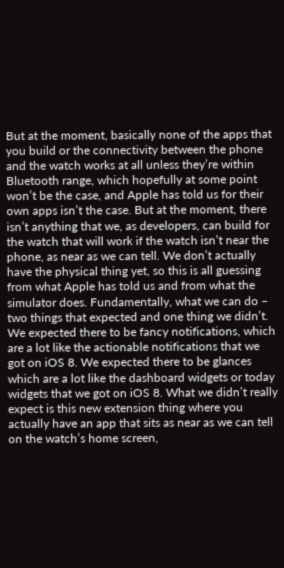But at the moment, basically none of the apps that you build or the connectivity between the phone and the watch works at all unless they’re within Bluetooth range, which hopefully at some point won’t be the case, and Apple has told us for their own apps isn’t the case. But at the moment, there isn’t anything that we, as developers, can build for the watch that will work if the watch isn’t near the phone, as near as we can tell. We don’t actually have the physical thing yet, so this is all guessing from what Apple has told us and from what the simulator does. Fundamentally, what we can do – two things that expected and one thing we didn’t. We expected there to be fancy notifications, which are a lot like the actionable notifications that we got on iOS 8. We expected there to be glances which are a lot like the dashboard widgets or today widgets that we got on iOS 8. What we didn’t really expect is this new extension thing where you actually have an app that sits as near as we can tell on the watch’s home screen,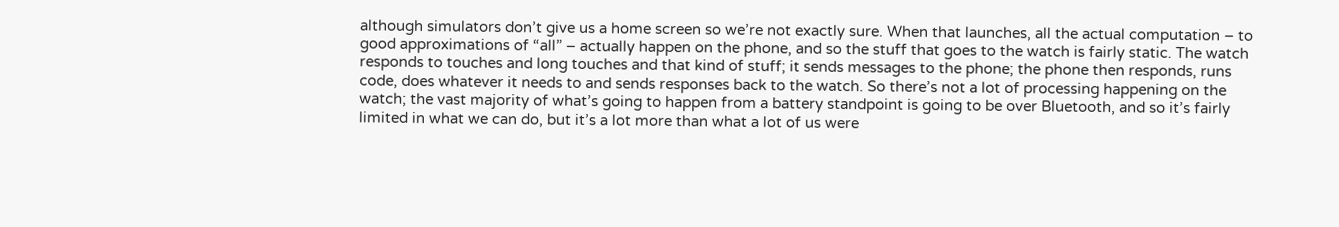although simulators don’t give us a home screen so we’re not exactly sure. When that launches, all the actual computation – to good approximations of “all” – actually happen on the phone, and so the stuff that goes to the watch is fairly static. The watch responds to touches and long touches and that kind of stuff; it sends messages to the phone; the phone then responds, runs code, does whatever it needs to and sends responses back to the watch. So there’s not a lot of processing happening on the watch; the vast majority of what’s going to happen from a battery standpoint is going to be over Bluetooth, and so it’s fairly limited in what we can do, but it’s a lot more than what a lot of us were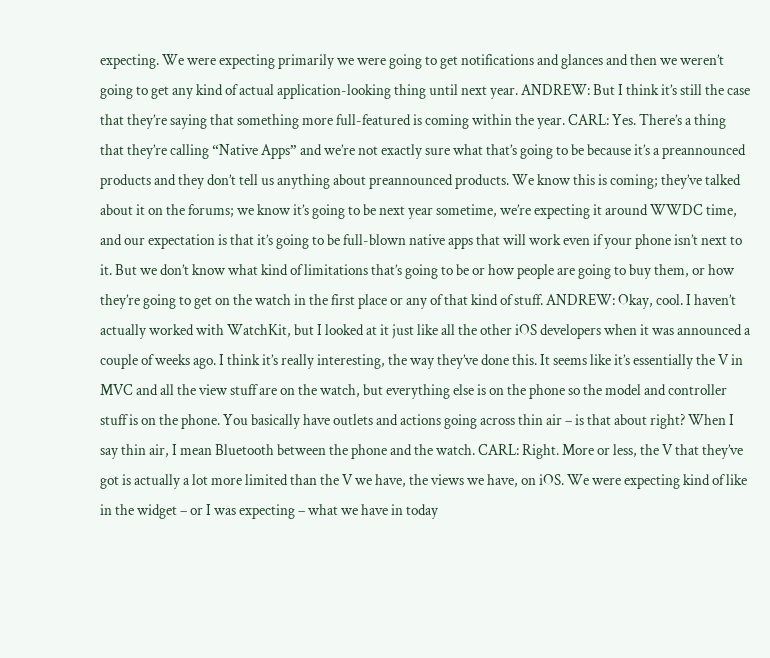expecting. We were expecting primarily we were going to get notifications and glances and then we weren’t going to get any kind of actual application-looking thing until next year. ANDREW: But I think it’s still the case that they’re saying that something more full-featured is coming within the year. CARL: Yes. There’s a thing that they’re calling “Native Apps” and we’re not exactly sure what that’s going to be because it’s a preannounced products and they don’t tell us anything about preannounced products. We know this is coming; they’ve talked about it on the forums; we know it’s going to be next year sometime, we’re expecting it around WWDC time, and our expectation is that it’s going to be full-blown native apps that will work even if your phone isn’t next to it. But we don’t know what kind of limitations that’s going to be or how people are going to buy them, or how they’re going to get on the watch in the first place or any of that kind of stuff. ANDREW: Okay, cool. I haven’t actually worked with WatchKit, but I looked at it just like all the other iOS developers when it was announced a couple of weeks ago. I think it’s really interesting, the way they’ve done this. It seems like it’s essentially the V in MVC and all the view stuff are on the watch, but everything else is on the phone so the model and controller stuff is on the phone. You basically have outlets and actions going across thin air – is that about right? When I say thin air, I mean Bluetooth between the phone and the watch. CARL: Right. More or less, the V that they’ve got is actually a lot more limited than the V we have, the views we have, on iOS. We were expecting kind of like in the widget – or I was expecting – what we have in today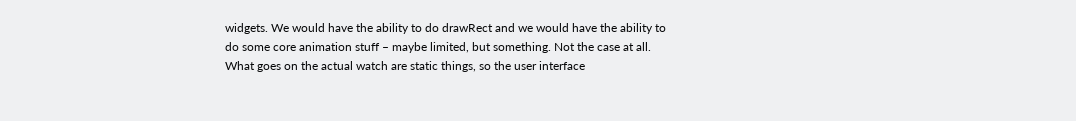widgets. We would have the ability to do drawRect and we would have the ability to do some core animation stuff – maybe limited, but something. Not the case at all. What goes on the actual watch are static things, so the user interface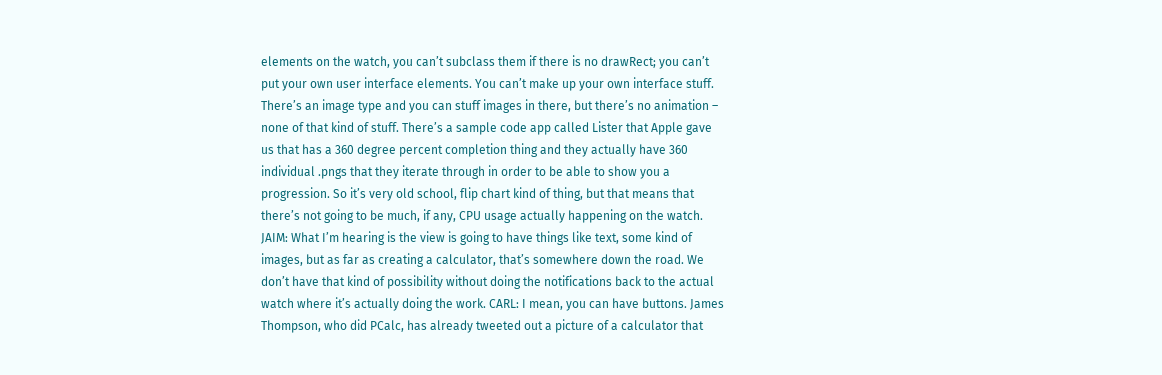elements on the watch, you can’t subclass them if there is no drawRect; you can’t put your own user interface elements. You can’t make up your own interface stuff. There’s an image type and you can stuff images in there, but there’s no animation – none of that kind of stuff. There’s a sample code app called Lister that Apple gave us that has a 360 degree percent completion thing and they actually have 360 individual .pngs that they iterate through in order to be able to show you a progression. So it’s very old school, flip chart kind of thing, but that means that there’s not going to be much, if any, CPU usage actually happening on the watch. JAIM: What I’m hearing is the view is going to have things like text, some kind of images, but as far as creating a calculator, that’s somewhere down the road. We don’t have that kind of possibility without doing the notifications back to the actual watch where it’s actually doing the work. CARL: I mean, you can have buttons. James Thompson, who did PCalc, has already tweeted out a picture of a calculator that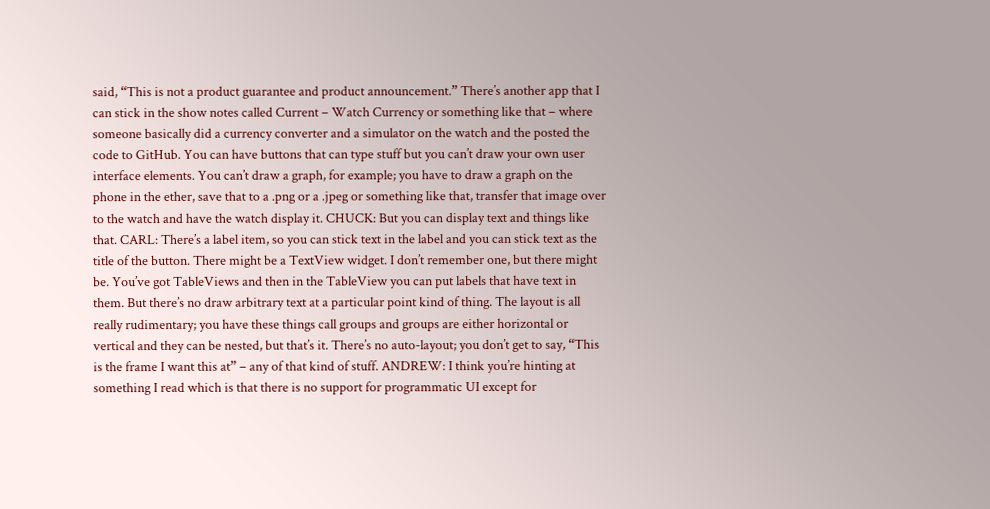said, “This is not a product guarantee and product announcement.” There’s another app that I can stick in the show notes called Current – Watch Currency or something like that – where someone basically did a currency converter and a simulator on the watch and the posted the code to GitHub. You can have buttons that can type stuff but you can’t draw your own user interface elements. You can’t draw a graph, for example; you have to draw a graph on the phone in the ether, save that to a .png or a .jpeg or something like that, transfer that image over to the watch and have the watch display it. CHUCK: But you can display text and things like that. CARL: There’s a label item, so you can stick text in the label and you can stick text as the title of the button. There might be a TextView widget. I don’t remember one, but there might be. You’ve got TableViews and then in the TableView you can put labels that have text in them. But there’s no draw arbitrary text at a particular point kind of thing. The layout is all really rudimentary; you have these things call groups and groups are either horizontal or vertical and they can be nested, but that’s it. There’s no auto-layout; you don’t get to say, “This is the frame I want this at” – any of that kind of stuff. ANDREW: I think you’re hinting at something I read which is that there is no support for programmatic UI except for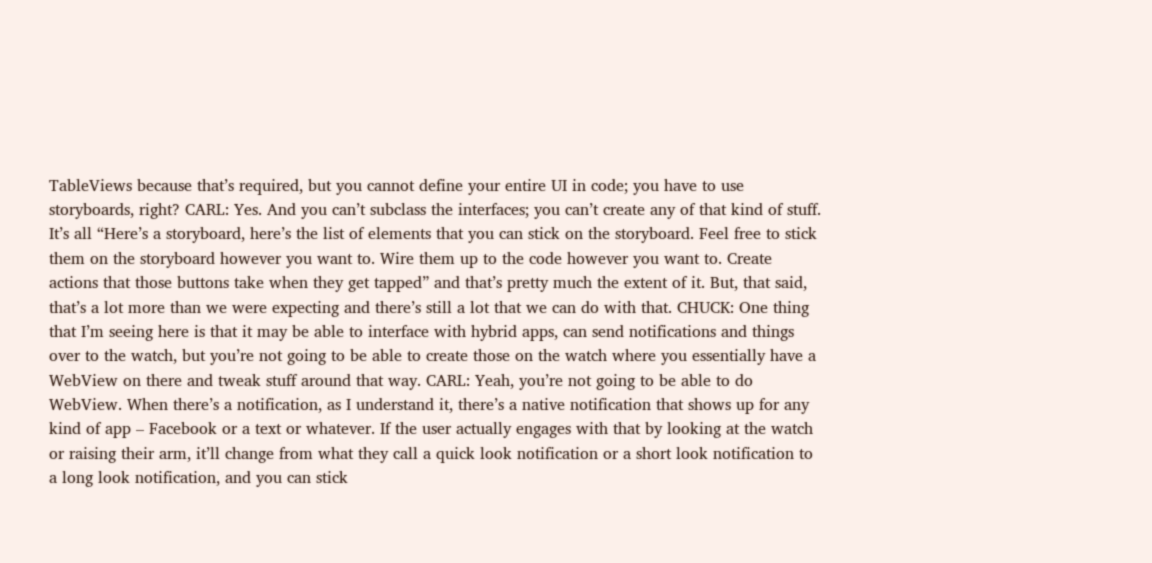TableViews because that’s required, but you cannot define your entire UI in code; you have to use storyboards, right? CARL: Yes. And you can’t subclass the interfaces; you can’t create any of that kind of stuff. It’s all “Here’s a storyboard, here’s the list of elements that you can stick on the storyboard. Feel free to stick them on the storyboard however you want to. Wire them up to the code however you want to. Create actions that those buttons take when they get tapped” and that’s pretty much the extent of it. But, that said, that’s a lot more than we were expecting and there’s still a lot that we can do with that. CHUCK: One thing that I’m seeing here is that it may be able to interface with hybrid apps, can send notifications and things over to the watch, but you’re not going to be able to create those on the watch where you essentially have a WebView on there and tweak stuff around that way. CARL: Yeah, you’re not going to be able to do WebView. When there’s a notification, as I understand it, there’s a native notification that shows up for any kind of app – Facebook or a text or whatever. If the user actually engages with that by looking at the watch or raising their arm, it’ll change from what they call a quick look notification or a short look notification to a long look notification, and you can stick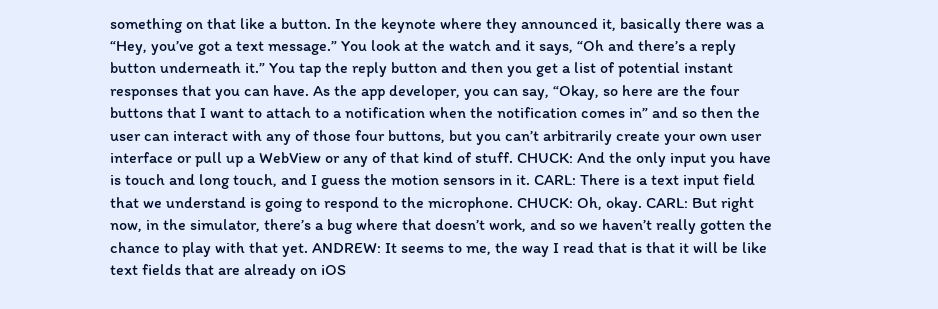something on that like a button. In the keynote where they announced it, basically there was a “Hey, you’ve got a text message.” You look at the watch and it says, “Oh and there’s a reply button underneath it.” You tap the reply button and then you get a list of potential instant responses that you can have. As the app developer, you can say, “Okay, so here are the four buttons that I want to attach to a notification when the notification comes in” and so then the user can interact with any of those four buttons, but you can’t arbitrarily create your own user interface or pull up a WebView or any of that kind of stuff. CHUCK: And the only input you have is touch and long touch, and I guess the motion sensors in it. CARL: There is a text input field that we understand is going to respond to the microphone. CHUCK: Oh, okay. CARL: But right now, in the simulator, there’s a bug where that doesn’t work, and so we haven’t really gotten the chance to play with that yet. ANDREW: It seems to me, the way I read that is that it will be like text fields that are already on iOS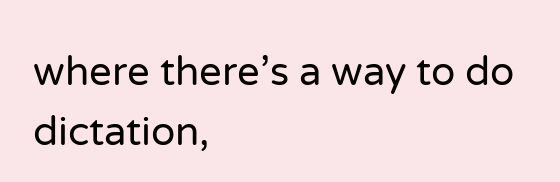where there’s a way to do dictation,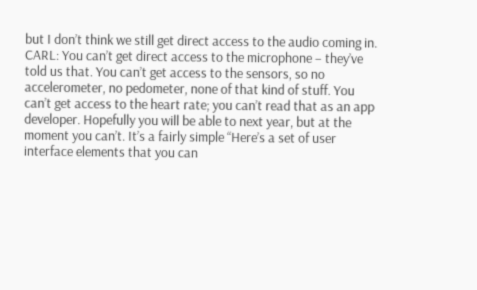but I don’t think we still get direct access to the audio coming in. CARL: You can’t get direct access to the microphone – they’ve told us that. You can’t get access to the sensors, so no accelerometer, no pedometer, none of that kind of stuff. You can’t get access to the heart rate; you can’t read that as an app developer. Hopefully you will be able to next year, but at the moment you can’t. It’s a fairly simple “Here’s a set of user interface elements that you can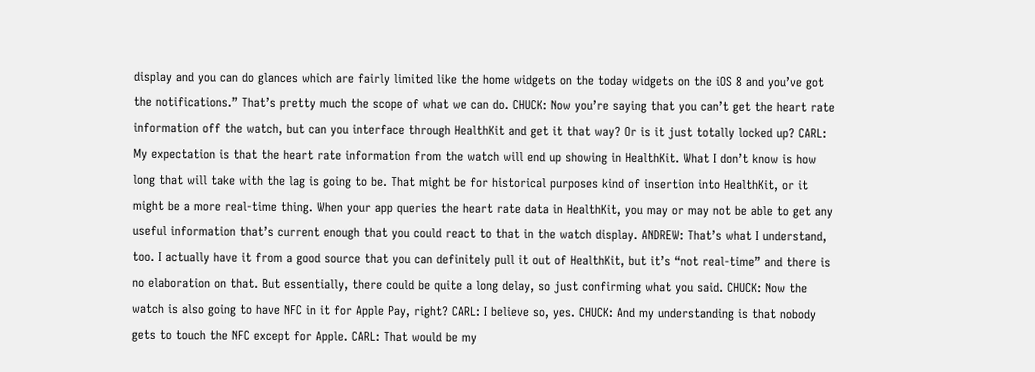display and you can do glances which are fairly limited like the home widgets on the today widgets on the iOS 8 and you’ve got the notifications.” That’s pretty much the scope of what we can do. CHUCK: Now you’re saying that you can’t get the heart rate information off the watch, but can you interface through HealthKit and get it that way? Or is it just totally locked up? CARL: My expectation is that the heart rate information from the watch will end up showing in HealthKit. What I don’t know is how long that will take with the lag is going to be. That might be for historical purposes kind of insertion into HealthKit, or it might be a more real-time thing. When your app queries the heart rate data in HealthKit, you may or may not be able to get any useful information that’s current enough that you could react to that in the watch display. ANDREW: That’s what I understand, too. I actually have it from a good source that you can definitely pull it out of HealthKit, but it’s “not real-time” and there is no elaboration on that. But essentially, there could be quite a long delay, so just confirming what you said. CHUCK: Now the watch is also going to have NFC in it for Apple Pay, right? CARL: I believe so, yes. CHUCK: And my understanding is that nobody gets to touch the NFC except for Apple. CARL: That would be my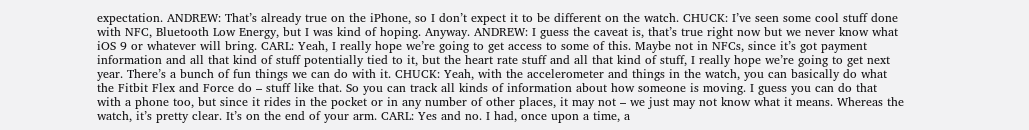expectation. ANDREW: That’s already true on the iPhone, so I don’t expect it to be different on the watch. CHUCK: I’ve seen some cool stuff done with NFC, Bluetooth Low Energy, but I was kind of hoping. Anyway. ANDREW: I guess the caveat is, that’s true right now but we never know what iOS 9 or whatever will bring. CARL: Yeah, I really hope we’re going to get access to some of this. Maybe not in NFCs, since it’s got payment information and all that kind of stuff potentially tied to it, but the heart rate stuff and all that kind of stuff, I really hope we’re going to get next year. There’s a bunch of fun things we can do with it. CHUCK: Yeah, with the accelerometer and things in the watch, you can basically do what the Fitbit Flex and Force do – stuff like that. So you can track all kinds of information about how someone is moving. I guess you can do that with a phone too, but since it rides in the pocket or in any number of other places, it may not – we just may not know what it means. Whereas the watch, it’s pretty clear. It’s on the end of your arm. CARL: Yes and no. I had, once upon a time, a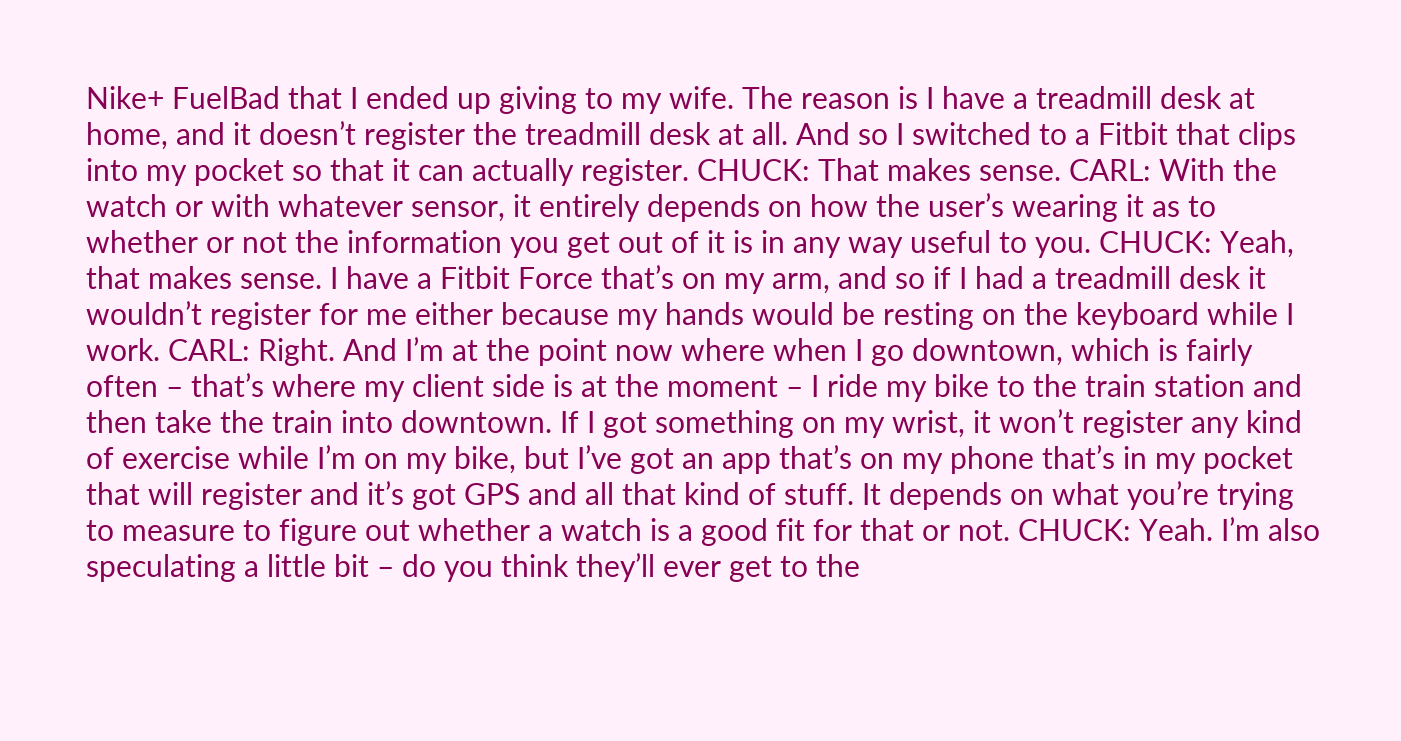Nike+ FuelBad that I ended up giving to my wife. The reason is I have a treadmill desk at home, and it doesn’t register the treadmill desk at all. And so I switched to a Fitbit that clips into my pocket so that it can actually register. CHUCK: That makes sense. CARL: With the watch or with whatever sensor, it entirely depends on how the user’s wearing it as to whether or not the information you get out of it is in any way useful to you. CHUCK: Yeah, that makes sense. I have a Fitbit Force that’s on my arm, and so if I had a treadmill desk it wouldn’t register for me either because my hands would be resting on the keyboard while I work. CARL: Right. And I’m at the point now where when I go downtown, which is fairly often – that’s where my client side is at the moment – I ride my bike to the train station and then take the train into downtown. If I got something on my wrist, it won’t register any kind of exercise while I’m on my bike, but I’ve got an app that’s on my phone that’s in my pocket that will register and it’s got GPS and all that kind of stuff. It depends on what you’re trying to measure to figure out whether a watch is a good fit for that or not. CHUCK: Yeah. I’m also speculating a little bit – do you think they’ll ever get to the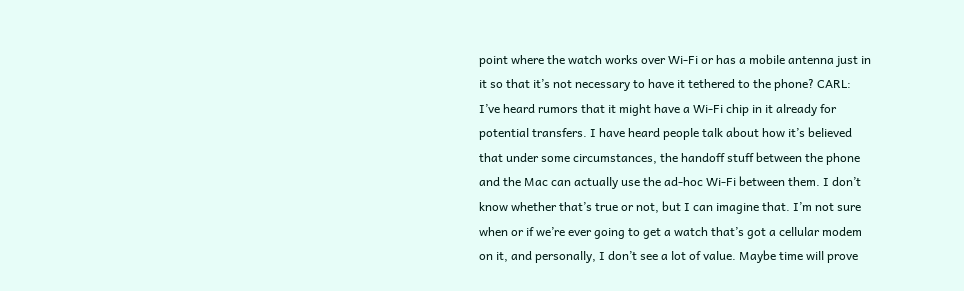point where the watch works over Wi-Fi or has a mobile antenna just in it so that it’s not necessary to have it tethered to the phone? CARL: I’ve heard rumors that it might have a Wi-Fi chip in it already for potential transfers. I have heard people talk about how it’s believed that under some circumstances, the handoff stuff between the phone and the Mac can actually use the ad-hoc Wi-Fi between them. I don’t know whether that’s true or not, but I can imagine that. I’m not sure when or if we’re ever going to get a watch that’s got a cellular modem on it, and personally, I don’t see a lot of value. Maybe time will prove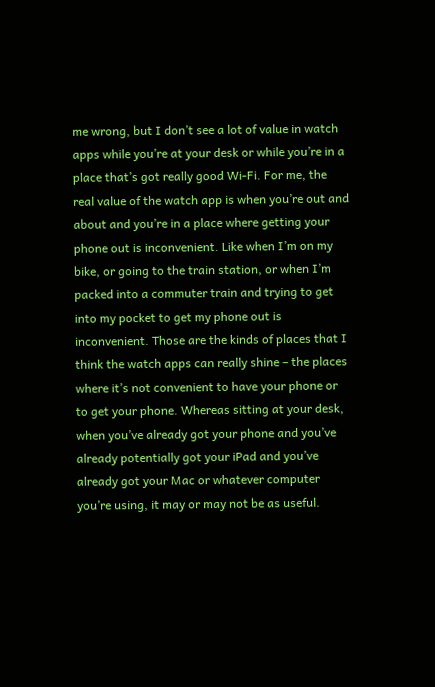me wrong, but I don’t see a lot of value in watch apps while you’re at your desk or while you’re in a place that’s got really good Wi-Fi. For me, the real value of the watch app is when you’re out and about and you’re in a place where getting your phone out is inconvenient. Like when I’m on my bike, or going to the train station, or when I’m packed into a commuter train and trying to get into my pocket to get my phone out is inconvenient. Those are the kinds of places that I think the watch apps can really shine – the places where it’s not convenient to have your phone or to get your phone. Whereas sitting at your desk, when you’ve already got your phone and you’ve already potentially got your iPad and you’ve already got your Mac or whatever computer you’re using, it may or may not be as useful.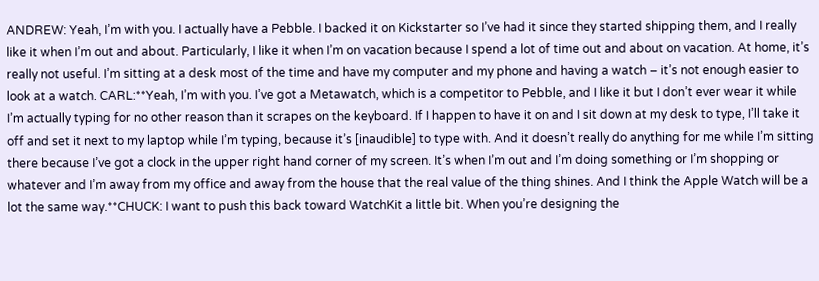ANDREW: Yeah, I’m with you. I actually have a Pebble. I backed it on Kickstarter so I’ve had it since they started shipping them, and I really like it when I’m out and about. Particularly, I like it when I’m on vacation because I spend a lot of time out and about on vacation. At home, it’s really not useful. I’m sitting at a desk most of the time and have my computer and my phone and having a watch – it’s not enough easier to look at a watch. CARL:**Yeah, I’m with you. I’ve got a Metawatch, which is a competitor to Pebble, and I like it but I don’t ever wear it while I’m actually typing for no other reason than it scrapes on the keyboard. If I happen to have it on and I sit down at my desk to type, I’ll take it off and set it next to my laptop while I’m typing, because it’s [inaudible] to type with. And it doesn’t really do anything for me while I’m sitting there because I’ve got a clock in the upper right hand corner of my screen. It’s when I’m out and I’m doing something or I’m shopping or whatever and I’m away from my office and away from the house that the real value of the thing shines. And I think the Apple Watch will be a lot the same way.**CHUCK: I want to push this back toward WatchKit a little bit. When you’re designing the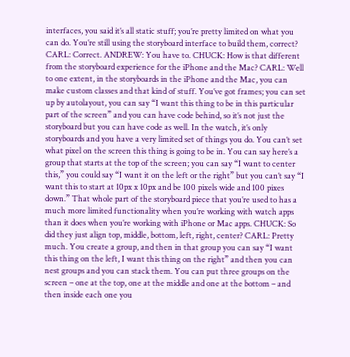interfaces, you said it’s all static stuff; you’re pretty limited on what you can do. You’re still using the storyboard interface to build them, correct? CARL: Correct. ANDREW: You have to. CHUCK: How is that different from the storyboard experience for the iPhone and the Mac? CARL: Well to one extent, in the storyboards in the iPhone and the Mac, you can make custom classes and that kind of stuff. You’ve got frames; you can set up by autolayout, you can say “I want this thing to be in this particular part of the screen” and you can have code behind, so it’s not just the storyboard but you can have code as well. In the watch, it’s only storyboards and you have a very limited set of things you do. You can’t set what pixel on the screen this thing is going to be in. You can say here’s a group that starts at the top of the screen; you can say “I want to center this,” you could say “I want it on the left or the right” but you can’t say “I want this to start at 10px x 10px and be 100 pixels wide and 100 pixes down.” That whole part of the storyboard piece that you’re used to has a much more limited functionality when you’re working with watch apps than it does when you’re working with iPhone or Mac apps. CHUCK: So did they just align top, middle, bottom, left, right, center? CARL: Pretty much. You create a group, and then in that group you can say “I want this thing on the left, I want this thing on the right” and then you can nest groups and you can stack them. You can put three groups on the screen – one at the top, one at the middle and one at the bottom – and then inside each one you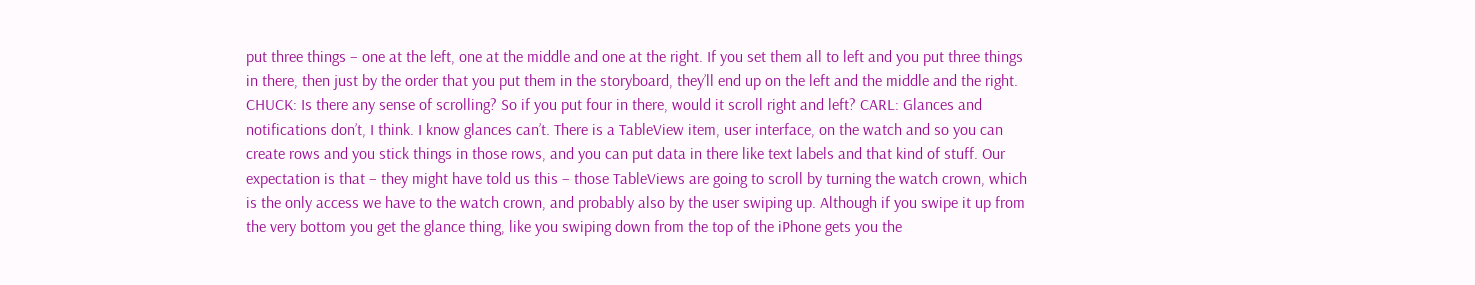put three things – one at the left, one at the middle and one at the right. If you set them all to left and you put three things in there, then just by the order that you put them in the storyboard, they’ll end up on the left and the middle and the right. CHUCK: Is there any sense of scrolling? So if you put four in there, would it scroll right and left? CARL: Glances and notifications don’t, I think. I know glances can’t. There is a TableView item, user interface, on the watch and so you can create rows and you stick things in those rows, and you can put data in there like text labels and that kind of stuff. Our expectation is that – they might have told us this – those TableViews are going to scroll by turning the watch crown, which is the only access we have to the watch crown, and probably also by the user swiping up. Although if you swipe it up from the very bottom you get the glance thing, like you swiping down from the top of the iPhone gets you the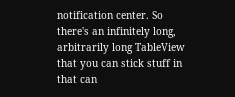notification center. So there's an infinitely long, arbitrarily long TableView that you can stick stuff in that can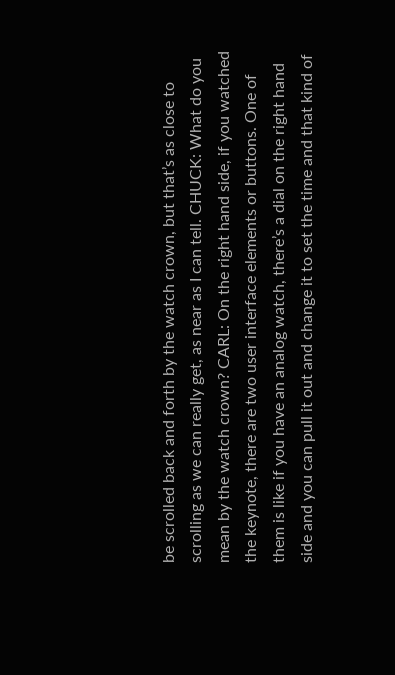be scrolled back and forth by the watch crown, but that’s as close to scrolling as we can really get, as near as I can tell. CHUCK: What do you mean by the watch crown? CARL: On the right hand side, if you watched the keynote, there are two user interface elements or buttons. One of them is like if you have an analog watch, there’s a dial on the right hand side and you can pull it out and change it to set the time and that kind of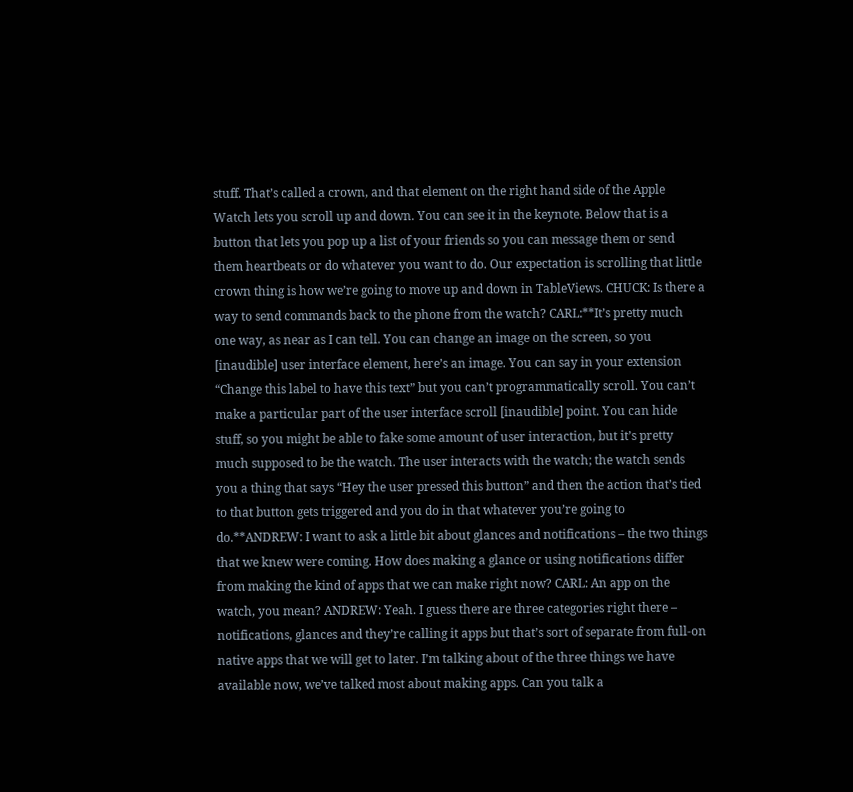stuff. That’s called a crown, and that element on the right hand side of the Apple Watch lets you scroll up and down. You can see it in the keynote. Below that is a button that lets you pop up a list of your friends so you can message them or send them heartbeats or do whatever you want to do. Our expectation is scrolling that little crown thing is how we’re going to move up and down in TableViews. CHUCK: Is there a way to send commands back to the phone from the watch? CARL:**It’s pretty much one way, as near as I can tell. You can change an image on the screen, so you [inaudible] user interface element, here’s an image. You can say in your extension “Change this label to have this text” but you can’t programmatically scroll. You can’t make a particular part of the user interface scroll [inaudible] point. You can hide stuff, so you might be able to fake some amount of user interaction, but it’s pretty much supposed to be the watch. The user interacts with the watch; the watch sends you a thing that says “Hey the user pressed this button” and then the action that’s tied to that button gets triggered and you do in that whatever you’re going to do.**ANDREW: I want to ask a little bit about glances and notifications – the two things that we knew were coming. How does making a glance or using notifications differ from making the kind of apps that we can make right now? CARL: An app on the watch, you mean? ANDREW: Yeah. I guess there are three categories right there – notifications, glances and they’re calling it apps but that’s sort of separate from full-on native apps that we will get to later. I’m talking about of the three things we have available now, we’ve talked most about making apps. Can you talk a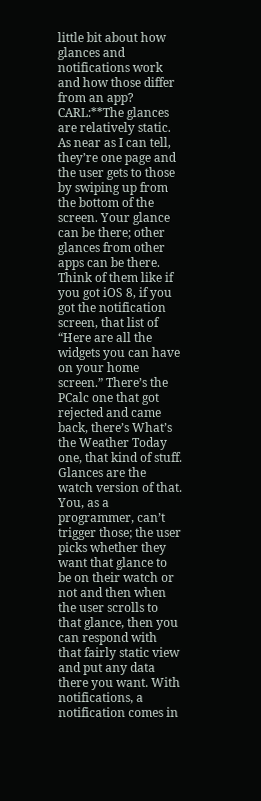little bit about how glances and notifications work and how those differ from an app? CARL:**The glances are relatively static. As near as I can tell, they’re one page and the user gets to those by swiping up from the bottom of the screen. Your glance can be there; other glances from other apps can be there. Think of them like if you got iOS 8, if you got the notification screen, that list of “Here are all the widgets you can have on your home screen.” There’s the PCalc one that got rejected and came back, there’s What’s the Weather Today one, that kind of stuff. Glances are the watch version of that. You, as a programmer, can’t trigger those; the user picks whether they want that glance to be on their watch or not and then when the user scrolls to that glance, then you can respond with that fairly static view and put any data there you want. With notifications, a notification comes in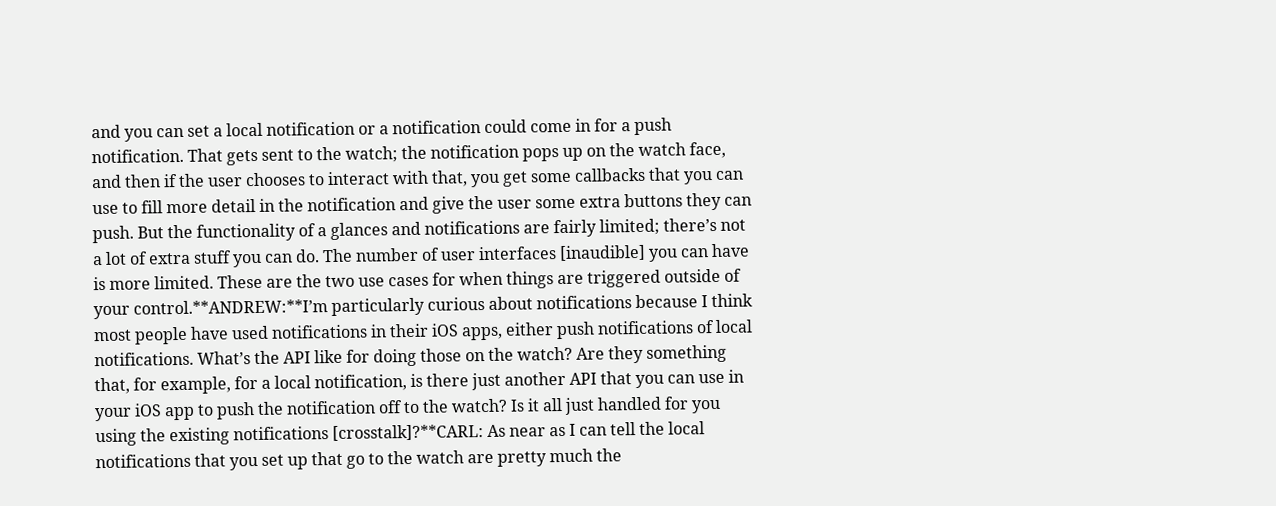and you can set a local notification or a notification could come in for a push notification. That gets sent to the watch; the notification pops up on the watch face, and then if the user chooses to interact with that, you get some callbacks that you can use to fill more detail in the notification and give the user some extra buttons they can push. But the functionality of a glances and notifications are fairly limited; there’s not a lot of extra stuff you can do. The number of user interfaces [inaudible] you can have is more limited. These are the two use cases for when things are triggered outside of your control.**ANDREW:**I’m particularly curious about notifications because I think most people have used notifications in their iOS apps, either push notifications of local notifications. What’s the API like for doing those on the watch? Are they something that, for example, for a local notification, is there just another API that you can use in your iOS app to push the notification off to the watch? Is it all just handled for you using the existing notifications [crosstalk]?**CARL: As near as I can tell the local notifications that you set up that go to the watch are pretty much the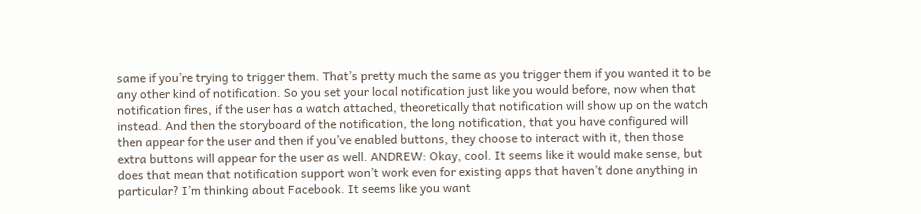same if you’re trying to trigger them. That’s pretty much the same as you trigger them if you wanted it to be any other kind of notification. So you set your local notification just like you would before, now when that notification fires, if the user has a watch attached, theoretically that notification will show up on the watch instead. And then the storyboard of the notification, the long notification, that you have configured will then appear for the user and then if you’ve enabled buttons, they choose to interact with it, then those extra buttons will appear for the user as well. ANDREW: Okay, cool. It seems like it would make sense, but does that mean that notification support won’t work even for existing apps that haven’t done anything in particular? I’m thinking about Facebook. It seems like you want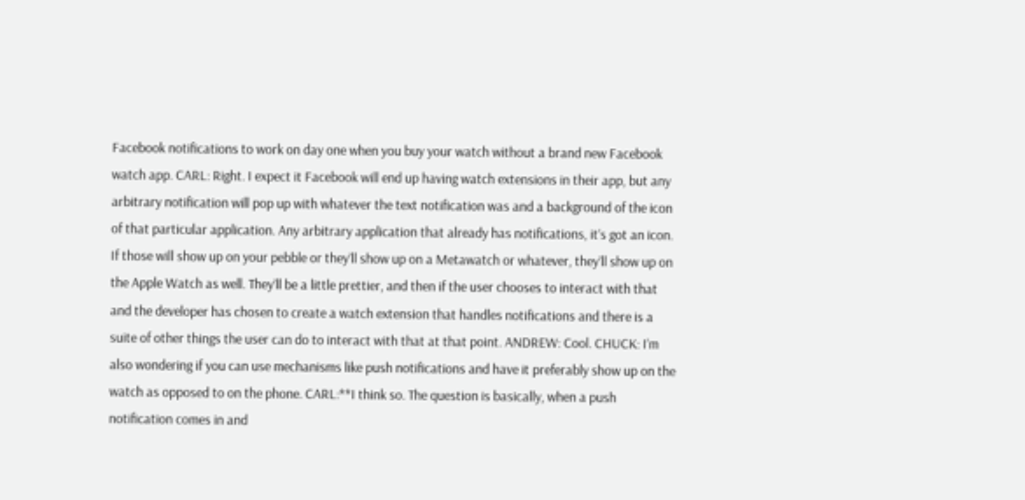Facebook notifications to work on day one when you buy your watch without a brand new Facebook watch app. CARL: Right. I expect it Facebook will end up having watch extensions in their app, but any arbitrary notification will pop up with whatever the text notification was and a background of the icon of that particular application. Any arbitrary application that already has notifications, it’s got an icon. If those will show up on your pebble or they’ll show up on a Metawatch or whatever, they’ll show up on the Apple Watch as well. They’ll be a little prettier, and then if the user chooses to interact with that and the developer has chosen to create a watch extension that handles notifications and there is a suite of other things the user can do to interact with that at that point. ANDREW: Cool. CHUCK: I’m also wondering if you can use mechanisms like push notifications and have it preferably show up on the watch as opposed to on the phone. CARL:**I think so. The question is basically, when a push notification comes in and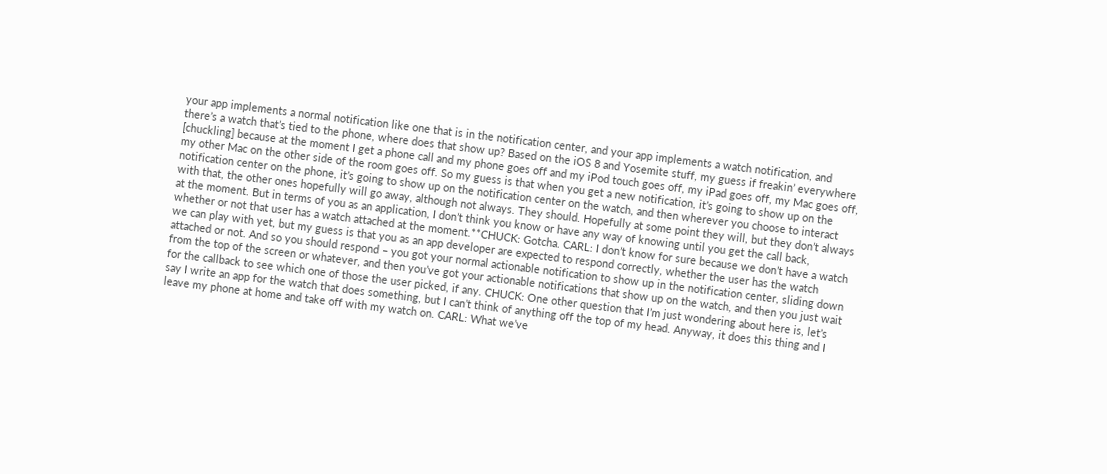your app implements a normal notification like one that is in the notification center, and your app implements a watch notification, and there’s a watch that’s tied to the phone, where does that show up? Based on the iOS 8 and Yosemite stuff, my guess if freakin’ everywhere [chuckling] because at the moment I get a phone call and my phone goes off and my iPod touch goes off, my iPad goes off, my Mac goes off, my other Mac on the other side of the room goes off. So my guess is that when you get a new notification, it’s going to show up on the notification center on the phone, it’s going to show up on the notification center on the watch, and then wherever you choose to interact with that, the other ones hopefully will go away, although not always. They should. Hopefully at some point they will, but they don’t always at the moment. But in terms of you as an application, I don’t think you know or have any way of knowing until you get the call back, whether or not that user has a watch attached at the moment.**CHUCK: Gotcha. CARL: I don’t know for sure because we don’t have a watch we can play with yet, but my guess is that you as an app developer are expected to respond correctly, whether the user has the watch attached or not. And so you should respond – you got your normal actionable notification to show up in the notification center, sliding down from the top of the screen or whatever, and then you’ve got your actionable notifications that show up on the watch, and then you just wait for the callback to see which one of those the user picked, if any. CHUCK: One other question that I’m just wondering about here is, let’s say I write an app for the watch that does something, but I can’t think of anything off the top of my head. Anyway, it does this thing and I leave my phone at home and take off with my watch on. CARL: What we’ve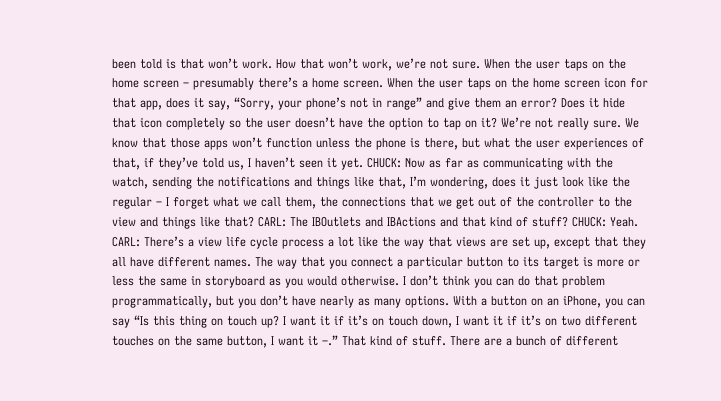been told is that won’t work. How that won’t work, we’re not sure. When the user taps on the home screen – presumably there’s a home screen. When the user taps on the home screen icon for that app, does it say, “Sorry, your phone’s not in range” and give them an error? Does it hide that icon completely so the user doesn’t have the option to tap on it? We’re not really sure. We know that those apps won’t function unless the phone is there, but what the user experiences of that, if they’ve told us, I haven’t seen it yet. CHUCK: Now as far as communicating with the watch, sending the notifications and things like that, I’m wondering, does it just look like the regular – I forget what we call them, the connections that we get out of the controller to the view and things like that? CARL: The IBOutlets and IBActions and that kind of stuff? CHUCK: Yeah. CARL: There’s a view life cycle process a lot like the way that views are set up, except that they all have different names. The way that you connect a particular button to its target is more or less the same in storyboard as you would otherwise. I don’t think you can do that problem programmatically, but you don’t have nearly as many options. With a button on an iPhone, you can say “Is this thing on touch up? I want it if it’s on touch down, I want it if it’s on two different touches on the same button, I want it –.” That kind of stuff. There are a bunch of different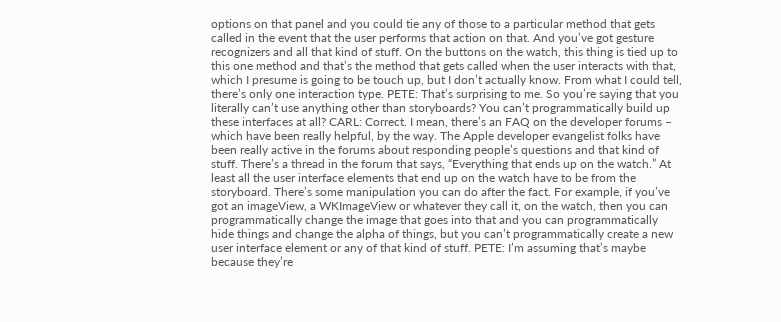options on that panel and you could tie any of those to a particular method that gets called in the event that the user performs that action on that. And you’ve got gesture recognizers and all that kind of stuff. On the buttons on the watch, this thing is tied up to this one method and that’s the method that gets called when the user interacts with that, which I presume is going to be touch up, but I don’t actually know. From what I could tell, there’s only one interaction type. PETE: That’s surprising to me. So you’re saying that you literally can’t use anything other than storyboards? You can’t programmatically build up these interfaces at all? CARL: Correct. I mean, there’s an FAQ on the developer forums – which have been really helpful, by the way. The Apple developer evangelist folks have been really active in the forums about responding people’s questions and that kind of stuff. There’s a thread in the forum that says, “Everything that ends up on the watch.” At least all the user interface elements that end up on the watch have to be from the storyboard. There’s some manipulation you can do after the fact. For example, if you’ve got an imageView, a WKImageView or whatever they call it, on the watch, then you can programmatically change the image that goes into that and you can programmatically hide things and change the alpha of things, but you can’t programmatically create a new user interface element or any of that kind of stuff. PETE: I’m assuming that’s maybe because they’re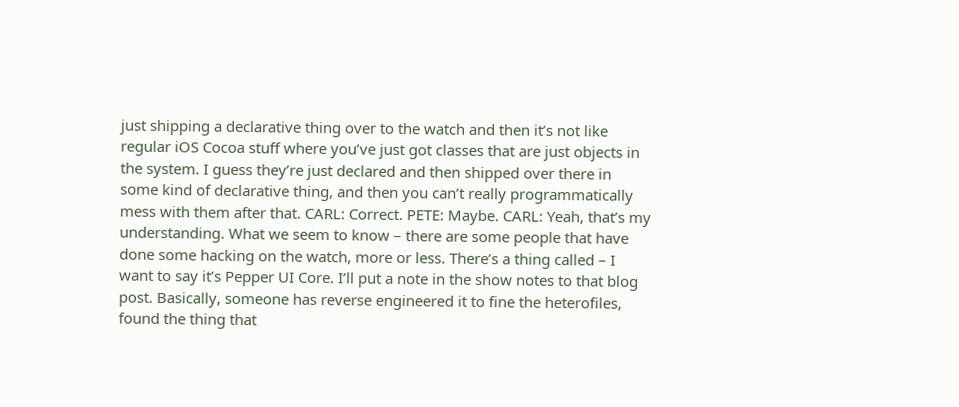just shipping a declarative thing over to the watch and then it’s not like regular iOS Cocoa stuff where you’ve just got classes that are just objects in the system. I guess they’re just declared and then shipped over there in some kind of declarative thing, and then you can’t really programmatically mess with them after that. CARL: Correct. PETE: Maybe. CARL: Yeah, that’s my understanding. What we seem to know – there are some people that have done some hacking on the watch, more or less. There’s a thing called – I want to say it’s Pepper UI Core. I’ll put a note in the show notes to that blog post. Basically, someone has reverse engineered it to fine the heterofiles, found the thing that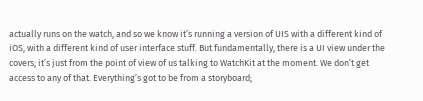actually runs on the watch, and so we know it’s running a version of UIS with a different kind of iOS, with a different kind of user interface stuff. But fundamentally, there is a UI view under the covers; it’s just from the point of view of us talking to WatchKit at the moment. We don’t get access to any of that. Everything’s got to be from a storyboard;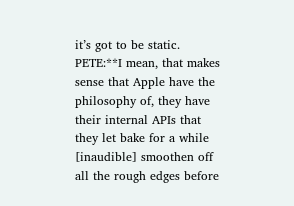it’s got to be static. PETE:**I mean, that makes sense that Apple have the philosophy of, they have their internal APIs that they let bake for a while [inaudible] smoothen off all the rough edges before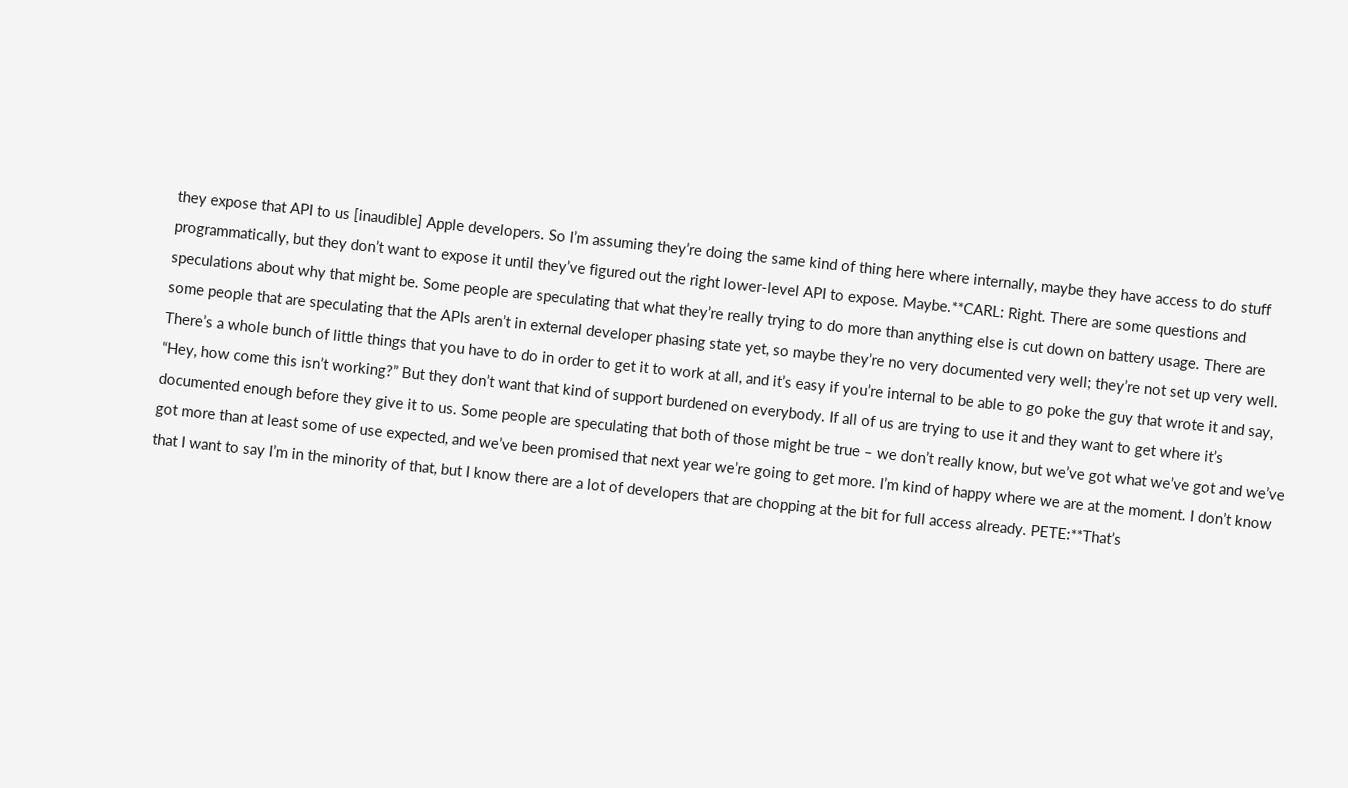they expose that API to us [inaudible] Apple developers. So I’m assuming they’re doing the same kind of thing here where internally, maybe they have access to do stuff programmatically, but they don’t want to expose it until they’ve figured out the right lower-level API to expose. Maybe.**CARL: Right. There are some questions and speculations about why that might be. Some people are speculating that what they’re really trying to do more than anything else is cut down on battery usage. There are some people that are speculating that the APIs aren’t in external developer phasing state yet, so maybe they’re no very documented very well; they’re not set up very well. There’s a whole bunch of little things that you have to do in order to get it to work at all, and it’s easy if you’re internal to be able to go poke the guy that wrote it and say, “Hey, how come this isn’t working?” But they don’t want that kind of support burdened on everybody. If all of us are trying to use it and they want to get where it’s documented enough before they give it to us. Some people are speculating that both of those might be true – we don’t really know, but we’ve got what we’ve got and we’ve got more than at least some of use expected, and we’ve been promised that next year we’re going to get more. I’m kind of happy where we are at the moment. I don’t know that I want to say I’m in the minority of that, but I know there are a lot of developers that are chopping at the bit for full access already. PETE:**That’s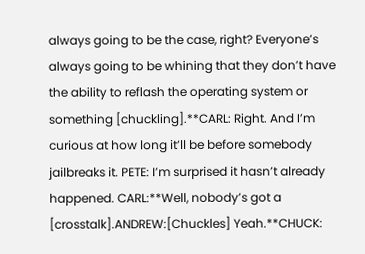always going to be the case, right? Everyone’s always going to be whining that they don’t have the ability to reflash the operating system or something [chuckling].**CARL: Right. And I’m curious at how long it’ll be before somebody jailbreaks it. PETE: I’m surprised it hasn’t already happened. CARL:**Well, nobody’s got a [crosstalk].ANDREW:[Chuckles] Yeah.**CHUCK: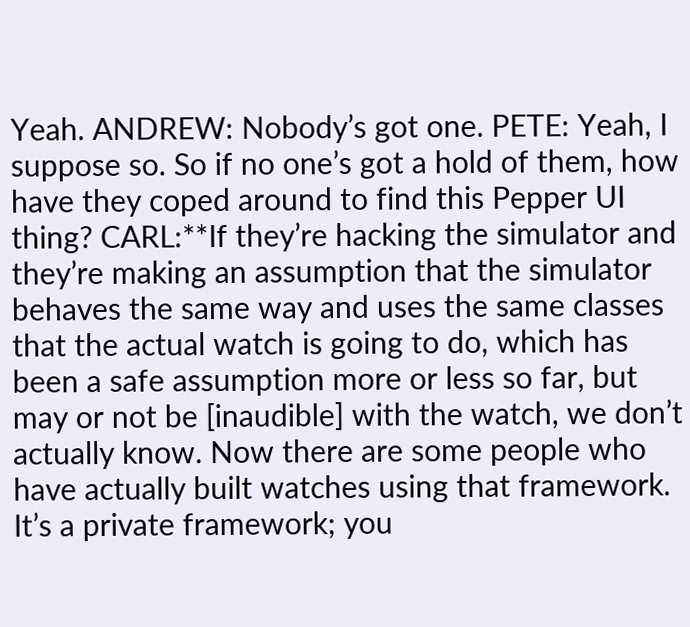Yeah. ANDREW: Nobody’s got one. PETE: Yeah, I suppose so. So if no one’s got a hold of them, how have they coped around to find this Pepper UI thing? CARL:**If they’re hacking the simulator and they’re making an assumption that the simulator behaves the same way and uses the same classes that the actual watch is going to do, which has been a safe assumption more or less so far, but may or not be [inaudible] with the watch, we don’t actually know. Now there are some people who have actually built watches using that framework. It’s a private framework; you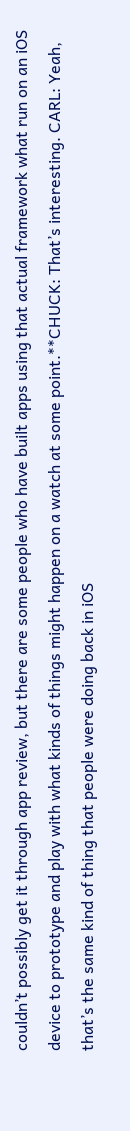couldn’t possibly get it through app review, but there are some people who have built apps using that actual framework what run on an iOS device to prototype and play with what kinds of things might happen on a watch at some point.**CHUCK: That’s interesting. CARL: Yeah, that’s the same kind of thing that people were doing back in iOS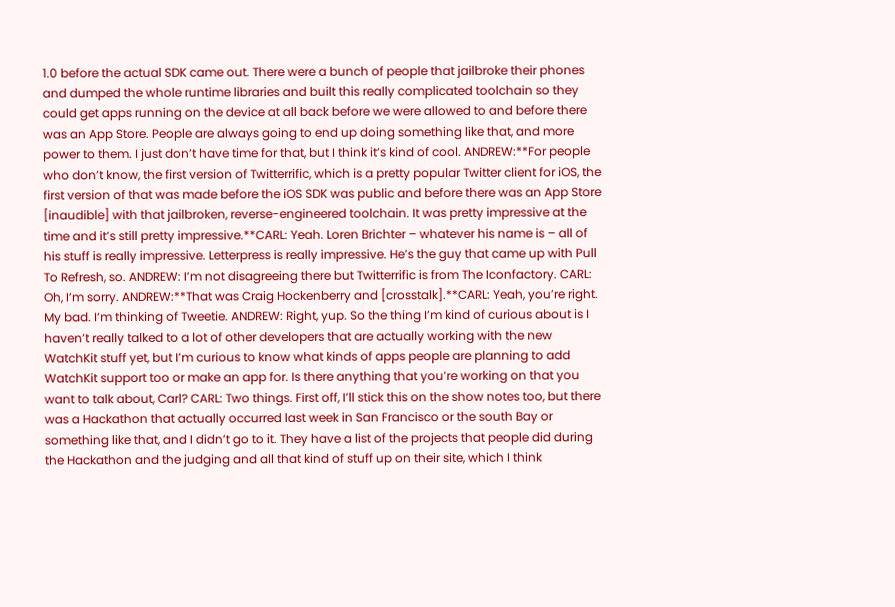1.0 before the actual SDK came out. There were a bunch of people that jailbroke their phones and dumped the whole runtime libraries and built this really complicated toolchain so they could get apps running on the device at all back before we were allowed to and before there was an App Store. People are always going to end up doing something like that, and more power to them. I just don’t have time for that, but I think it’s kind of cool. ANDREW:**For people who don’t know, the first version of Twitterrific, which is a pretty popular Twitter client for iOS, the first version of that was made before the iOS SDK was public and before there was an App Store [inaudible] with that jailbroken, reverse-engineered toolchain. It was pretty impressive at the time and it’s still pretty impressive.**CARL: Yeah. Loren Brichter – whatever his name is – all of his stuff is really impressive. Letterpress is really impressive. He’s the guy that came up with Pull To Refresh, so. ANDREW: I’m not disagreeing there but Twitterrific is from The Iconfactory. CARL: Oh, I’m sorry. ANDREW:**That was Craig Hockenberry and [crosstalk].**CARL: Yeah, you’re right. My bad. I’m thinking of Tweetie. ANDREW: Right, yup. So the thing I’m kind of curious about is I haven’t really talked to a lot of other developers that are actually working with the new WatchKit stuff yet, but I’m curious to know what kinds of apps people are planning to add WatchKit support too or make an app for. Is there anything that you’re working on that you want to talk about, Carl? CARL: Two things. First off, I’ll stick this on the show notes too, but there was a Hackathon that actually occurred last week in San Francisco or the south Bay or something like that, and I didn’t go to it. They have a list of the projects that people did during the Hackathon and the judging and all that kind of stuff up on their site, which I think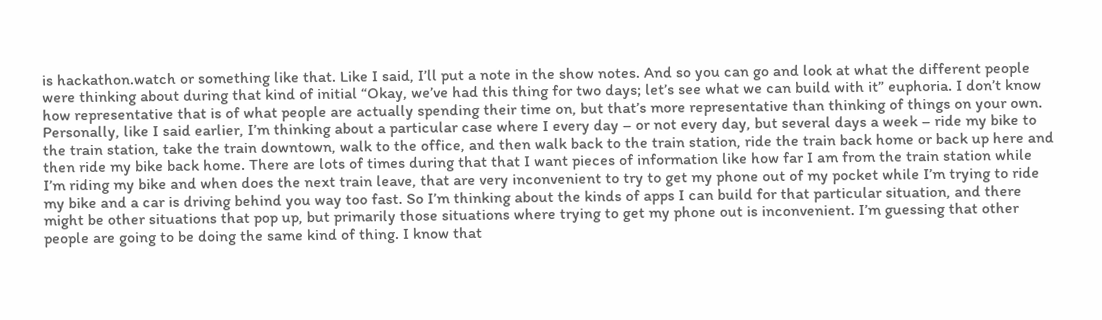is hackathon.watch or something like that. Like I said, I’ll put a note in the show notes. And so you can go and look at what the different people were thinking about during that kind of initial “Okay, we’ve had this thing for two days; let’s see what we can build with it” euphoria. I don’t know how representative that is of what people are actually spending their time on, but that’s more representative than thinking of things on your own. Personally, like I said earlier, I’m thinking about a particular case where I every day – or not every day, but several days a week – ride my bike to the train station, take the train downtown, walk to the office, and then walk back to the train station, ride the train back home or back up here and then ride my bike back home. There are lots of times during that that I want pieces of information like how far I am from the train station while I’m riding my bike and when does the next train leave, that are very inconvenient to try to get my phone out of my pocket while I’m trying to ride my bike and a car is driving behind you way too fast. So I’m thinking about the kinds of apps I can build for that particular situation, and there might be other situations that pop up, but primarily those situations where trying to get my phone out is inconvenient. I’m guessing that other people are going to be doing the same kind of thing. I know that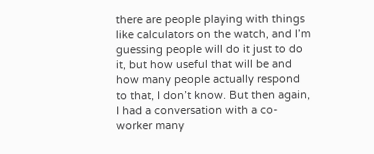there are people playing with things like calculators on the watch, and I’m guessing people will do it just to do it, but how useful that will be and how many people actually respond to that, I don’t know. But then again, I had a conversation with a co-worker many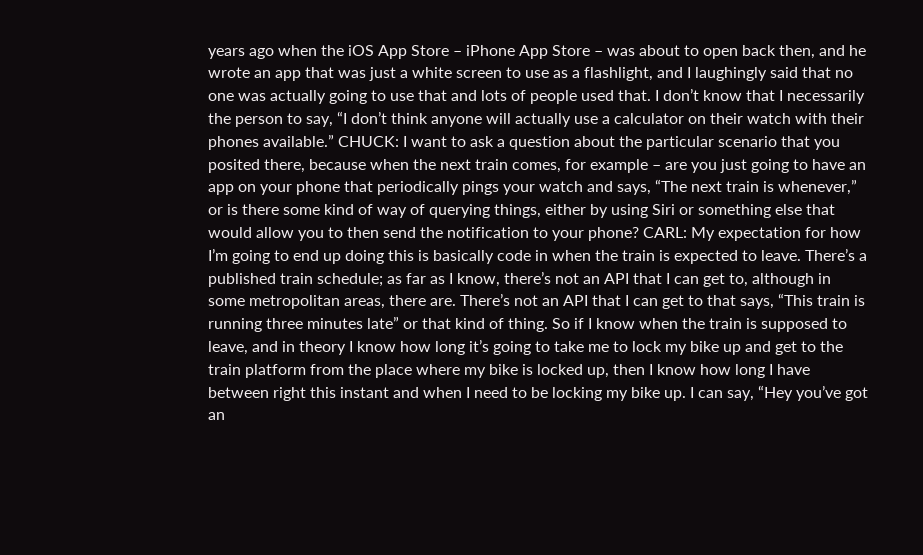years ago when the iOS App Store – iPhone App Store – was about to open back then, and he wrote an app that was just a white screen to use as a flashlight, and I laughingly said that no one was actually going to use that and lots of people used that. I don’t know that I necessarily the person to say, “I don’t think anyone will actually use a calculator on their watch with their phones available.” CHUCK: I want to ask a question about the particular scenario that you posited there, because when the next train comes, for example – are you just going to have an app on your phone that periodically pings your watch and says, “The next train is whenever,” or is there some kind of way of querying things, either by using Siri or something else that would allow you to then send the notification to your phone? CARL: My expectation for how I’m going to end up doing this is basically code in when the train is expected to leave. There’s a published train schedule; as far as I know, there’s not an API that I can get to, although in some metropolitan areas, there are. There’s not an API that I can get to that says, “This train is running three minutes late” or that kind of thing. So if I know when the train is supposed to leave, and in theory I know how long it’s going to take me to lock my bike up and get to the train platform from the place where my bike is locked up, then I know how long I have between right this instant and when I need to be locking my bike up. I can say, “Hey you’ve got an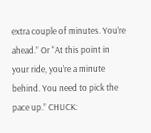extra couple of minutes. You’re ahead.” Or “At this point in your ride, you’re a minute behind. You need to pick the pace up.” CHUCK: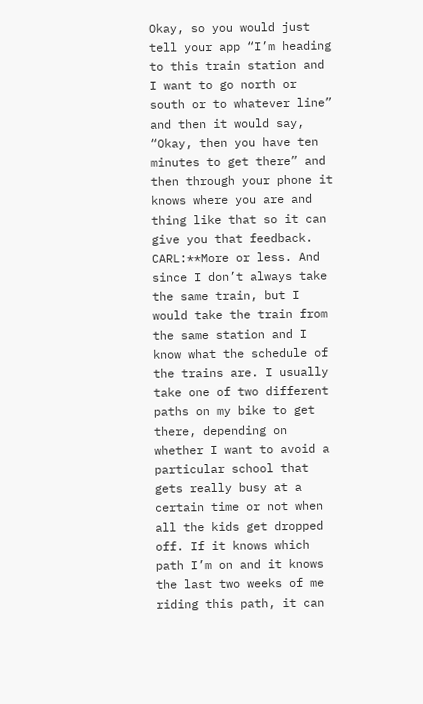Okay, so you would just tell your app “I’m heading to this train station and I want to go north or south or to whatever line” and then it would say, “Okay, then you have ten minutes to get there” and then through your phone it knows where you are and thing like that so it can give you that feedback. CARL:**More or less. And since I don’t always take the same train, but I would take the train from the same station and I know what the schedule of the trains are. I usually take one of two different paths on my bike to get there, depending on whether I want to avoid a particular school that gets really busy at a certain time or not when all the kids get dropped off. If it knows which path I’m on and it knows the last two weeks of me riding this path, it can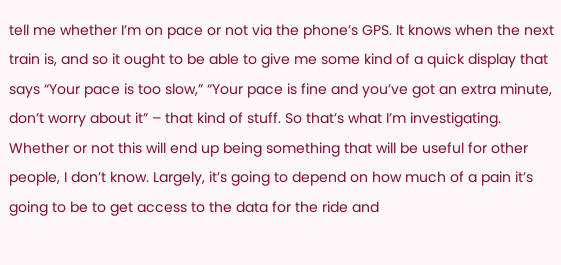tell me whether I’m on pace or not via the phone’s GPS. It knows when the next train is, and so it ought to be able to give me some kind of a quick display that says “Your pace is too slow,” “Your pace is fine and you’ve got an extra minute, don’t worry about it” – that kind of stuff. So that’s what I’m investigating. Whether or not this will end up being something that will be useful for other people, I don’t know. Largely, it’s going to depend on how much of a pain it’s going to be to get access to the data for the ride and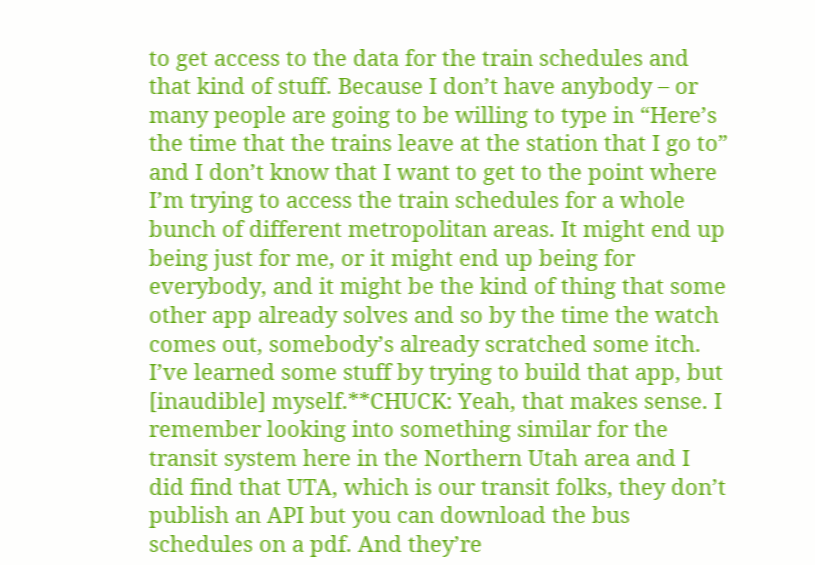to get access to the data for the train schedules and that kind of stuff. Because I don’t have anybody – or many people are going to be willing to type in “Here’s the time that the trains leave at the station that I go to” and I don’t know that I want to get to the point where I’m trying to access the train schedules for a whole bunch of different metropolitan areas. It might end up being just for me, or it might end up being for everybody, and it might be the kind of thing that some other app already solves and so by the time the watch comes out, somebody’s already scratched some itch. I’ve learned some stuff by trying to build that app, but [inaudible] myself.**CHUCK: Yeah, that makes sense. I remember looking into something similar for the transit system here in the Northern Utah area and I did find that UTA, which is our transit folks, they don’t publish an API but you can download the bus schedules on a pdf. And they’re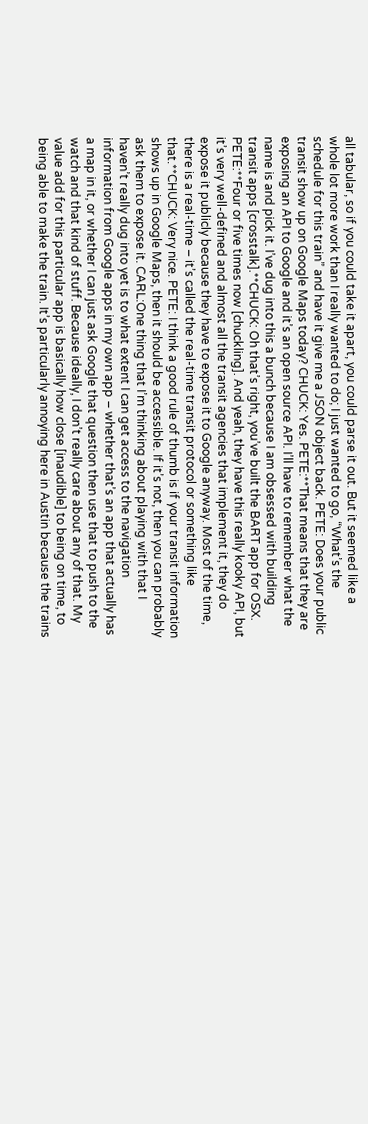all tabular, so if you could take it apart, you could parse it out. But it seemed like a whole lot more work than I really wanted to do; I just wanted to go, “What’s the schedule for this train” and have it give me a JSON object back. PETE: Does your public transit show up on Google Maps today? CHUCK: Yes. PETE:**That means that they are exposing an API to Google and it’s an open source API. I’ll have to remember what the name is and pick it. I’ve dug into this a bunch because I am obsessed with building transit apps [crosstalk].**CHUCK: Oh that’s right, you’ve built the BART app for OSX. PETE:**Four or five times now [chuckling]. And yeah, they have this really kooky API, but it’s very well-defined and almost all the transit agencies that implement it, they do expose it publicly because they have to expose it to Google anyway. Most of the time, there is a real-time – it’s called the real-time transit protocol or something like that.**CHUCK: Very nice. PETE: I think a good rule of thumb is if your transit information shows up in Google Maps, then it should be accessible. If it’s not, then you can probably ask them to expose it. CARL:One thing that I’m thinking about playing with that I haven’t really dug into yet is to what extent I can get access to the navigation information from Google apps in my own app – whether that’s an app that actually has a map in it, or whether I can just ask Google that question then use that to push to the watch and that kind of stuff. Because ideally, I don’t really care about any of that. My value add for this particular app is basically how close [inaudible] to being on time, to being able to make the train. It’s particularly annoying here in Austin because the trains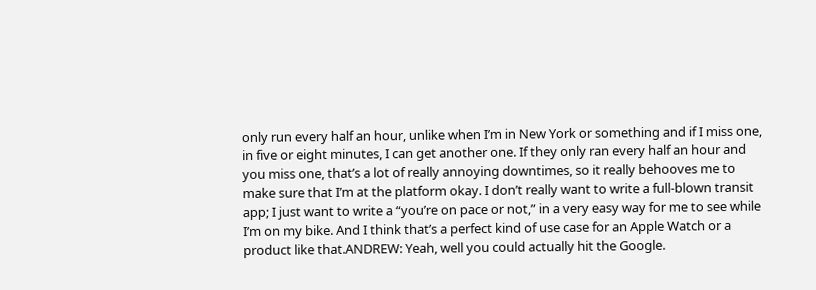only run every half an hour, unlike when I’m in New York or something and if I miss one, in five or eight minutes, I can get another one. If they only ran every half an hour and you miss one, that’s a lot of really annoying downtimes, so it really behooves me to make sure that I’m at the platform okay. I don’t really want to write a full-blown transit app; I just want to write a “you’re on pace or not,” in a very easy way for me to see while I’m on my bike. And I think that’s a perfect kind of use case for an Apple Watch or a product like that.ANDREW: Yeah, well you could actually hit the Google.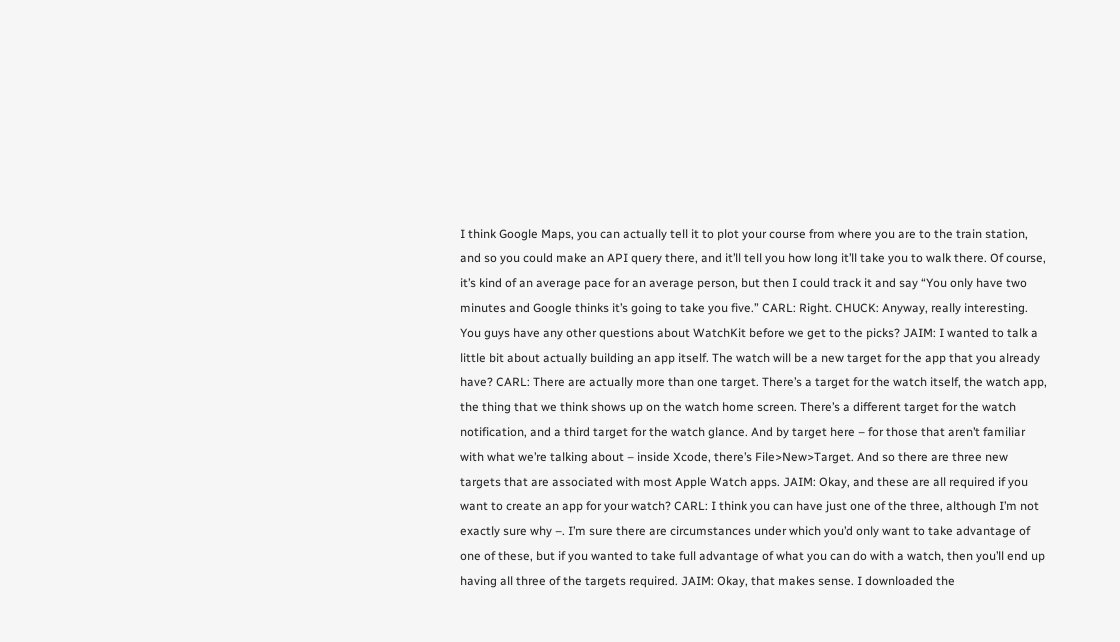I think Google Maps, you can actually tell it to plot your course from where you are to the train station, and so you could make an API query there, and it’ll tell you how long it’ll take you to walk there. Of course, it’s kind of an average pace for an average person, but then I could track it and say “You only have two minutes and Google thinks it’s going to take you five.” CARL: Right. CHUCK: Anyway, really interesting. You guys have any other questions about WatchKit before we get to the picks? JAIM: I wanted to talk a little bit about actually building an app itself. The watch will be a new target for the app that you already have? CARL: There are actually more than one target. There’s a target for the watch itself, the watch app, the thing that we think shows up on the watch home screen. There’s a different target for the watch notification, and a third target for the watch glance. And by target here – for those that aren’t familiar with what we’re talking about – inside Xcode, there’s File>New>Target. And so there are three new targets that are associated with most Apple Watch apps. JAIM: Okay, and these are all required if you want to create an app for your watch? CARL: I think you can have just one of the three, although I’m not exactly sure why –. I’m sure there are circumstances under which you’d only want to take advantage of one of these, but if you wanted to take full advantage of what you can do with a watch, then you’ll end up having all three of the targets required. JAIM: Okay, that makes sense. I downloaded the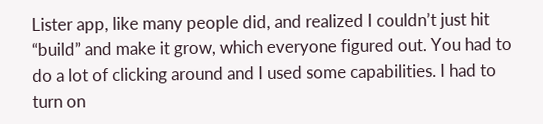Lister app, like many people did, and realized I couldn’t just hit “build” and make it grow, which everyone figured out. You had to do a lot of clicking around and I used some capabilities. I had to turn on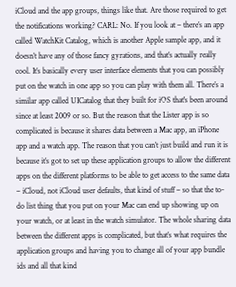iCloud and the app groups, things like that. Are those required to get the notifications working? CARL: No. If you look at – there’s an app called WatchKit Catalog, which is another Apple sample app, and it doesn’t have any of those fancy gyrations, and that’s actually really cool. It’s basically every user interface elements that you can possibly put on the watch in one app so you can play with them all. There’s a similar app called UICatalog that they built for iOS that's been around since at least 2009 or so. But the reason that the Lister app is so complicated is because it shares data between a Mac app, an iPhone app and a watch app. The reason that you can’t just build and run it is because it’s got to set up these application groups to allow the different apps on the different platforms to be able to get access to the same data – iCloud, not iCloud user defaults, that kind of stuff – so that the to-do list thing that you put on your Mac can end up showing up on your watch, or at least in the watch simulator. The whole sharing data between the different apps is complicated, but that’s what requires the application groups and having you to change all of your app bundle ids and all that kind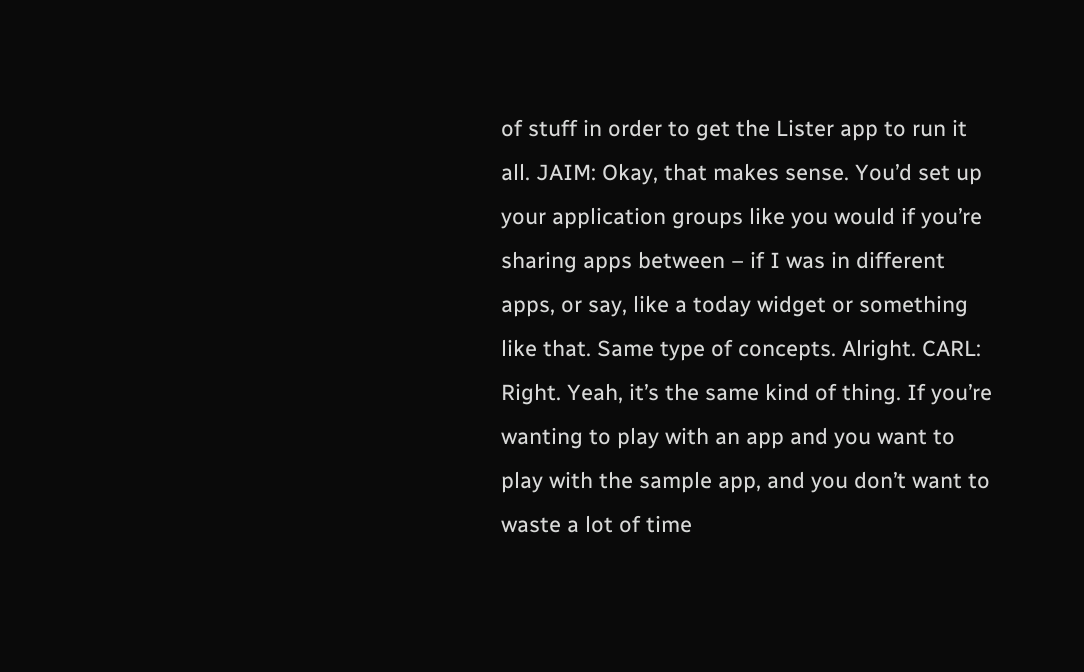of stuff in order to get the Lister app to run it all. JAIM: Okay, that makes sense. You’d set up your application groups like you would if you’re sharing apps between – if I was in different apps, or say, like a today widget or something like that. Same type of concepts. Alright. CARL: Right. Yeah, it’s the same kind of thing. If you’re wanting to play with an app and you want to play with the sample app, and you don’t want to waste a lot of time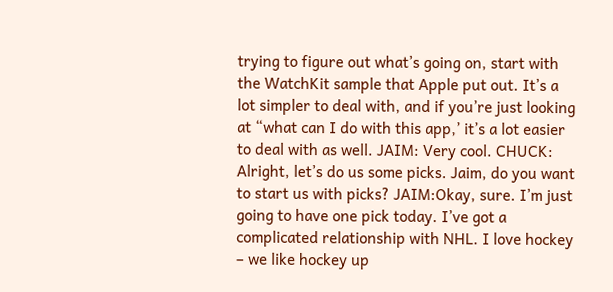trying to figure out what’s going on, start with the WatchKit sample that Apple put out. It’s a lot simpler to deal with, and if you’re just looking at “what can I do with this app,’ it’s a lot easier to deal with as well. JAIM: Very cool. CHUCK: Alright, let’s do us some picks. Jaim, do you want to start us with picks? JAIM:Okay, sure. I’m just going to have one pick today. I’ve got a complicated relationship with NHL. I love hockey – we like hockey up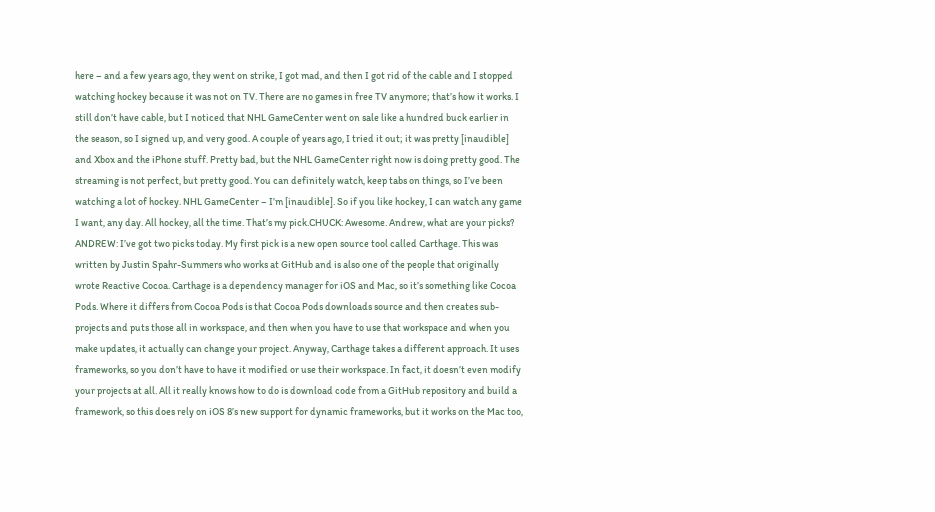here – and a few years ago, they went on strike, I got mad, and then I got rid of the cable and I stopped watching hockey because it was not on TV. There are no games in free TV anymore; that’s how it works. I still don’t have cable, but I noticed that NHL GameCenter went on sale like a hundred buck earlier in the season, so I signed up, and very good. A couple of years ago, I tried it out; it was pretty [inaudible] and Xbox and the iPhone stuff. Pretty bad, but the NHL GameCenter right now is doing pretty good. The streaming is not perfect, but pretty good. You can definitely watch, keep tabs on things, so I’ve been watching a lot of hockey. NHL GameCenter – I’m [inaudible]. So if you like hockey, I can watch any game I want, any day. All hockey, all the time. That’s my pick.CHUCK: Awesome. Andrew, what are your picks? ANDREW: I’ve got two picks today. My first pick is a new open source tool called Carthage. This was written by Justin Spahr-Summers who works at GitHub and is also one of the people that originally wrote Reactive Cocoa. Carthage is a dependency manager for iOS and Mac, so it’s something like Cocoa Pods. Where it differs from Cocoa Pods is that Cocoa Pods downloads source and then creates sub-projects and puts those all in workspace, and then when you have to use that workspace and when you make updates, it actually can change your project. Anyway, Carthage takes a different approach. It uses frameworks, so you don’t have to have it modified or use their workspace. In fact, it doesn’t even modify your projects at all. All it really knows how to do is download code from a GitHub repository and build a framework, so this does rely on iOS 8’s new support for dynamic frameworks, but it works on the Mac too,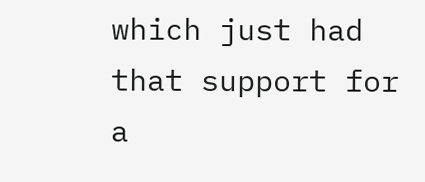which just had that support for a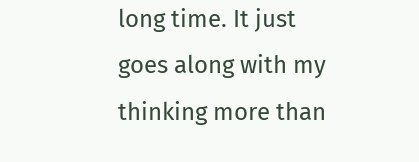long time. It just goes along with my thinking more than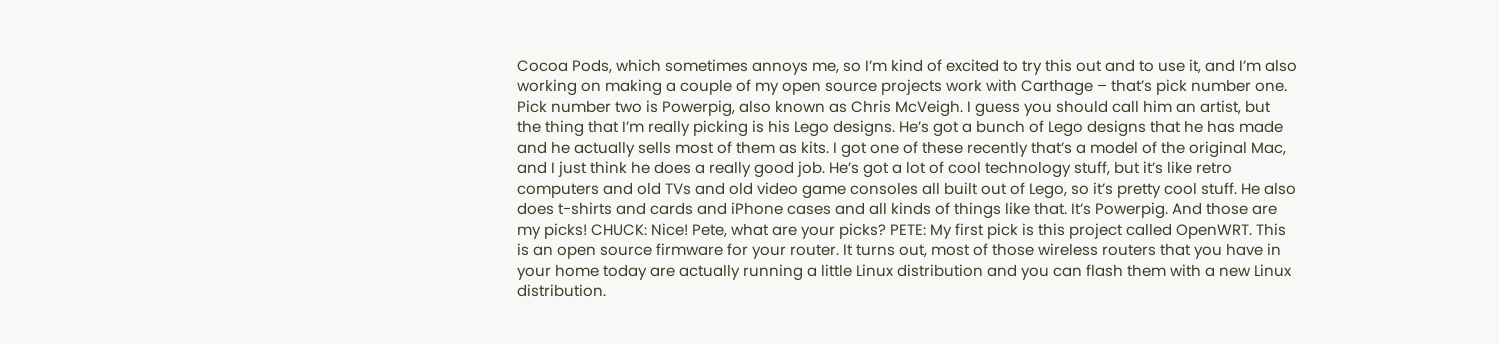Cocoa Pods, which sometimes annoys me, so I’m kind of excited to try this out and to use it, and I’m also working on making a couple of my open source projects work with Carthage – that’s pick number one. Pick number two is Powerpig, also known as Chris McVeigh. I guess you should call him an artist, but the thing that I’m really picking is his Lego designs. He’s got a bunch of Lego designs that he has made and he actually sells most of them as kits. I got one of these recently that’s a model of the original Mac, and I just think he does a really good job. He’s got a lot of cool technology stuff, but it’s like retro computers and old TVs and old video game consoles all built out of Lego, so it’s pretty cool stuff. He also does t-shirts and cards and iPhone cases and all kinds of things like that. It’s Powerpig. And those are my picks! CHUCK: Nice! Pete, what are your picks? PETE: My first pick is this project called OpenWRT. This is an open source firmware for your router. It turns out, most of those wireless routers that you have in your home today are actually running a little Linux distribution and you can flash them with a new Linux distribution.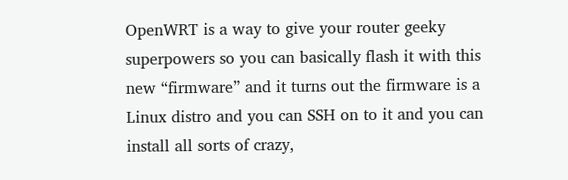OpenWRT is a way to give your router geeky superpowers so you can basically flash it with this new “firmware” and it turns out the firmware is a Linux distro and you can SSH on to it and you can install all sorts of crazy,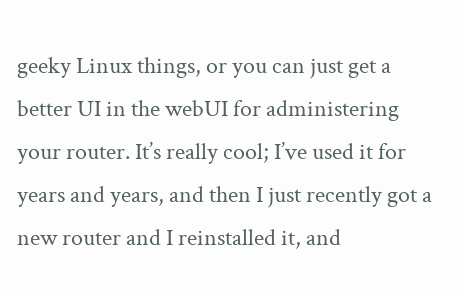geeky Linux things, or you can just get a better UI in the webUI for administering your router. It’s really cool; I’ve used it for years and years, and then I just recently got a new router and I reinstalled it, and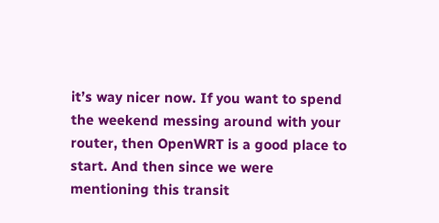it’s way nicer now. If you want to spend the weekend messing around with your router, then OpenWRT is a good place to start. And then since we were mentioning this transit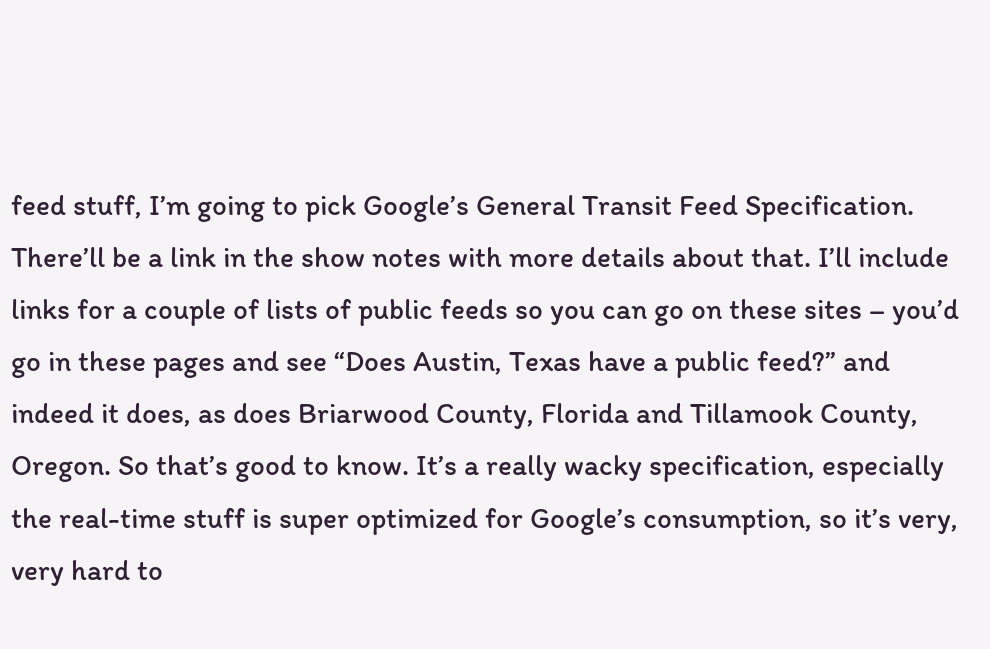feed stuff, I’m going to pick Google’s General Transit Feed Specification. There’ll be a link in the show notes with more details about that. I’ll include links for a couple of lists of public feeds so you can go on these sites – you’d go in these pages and see “Does Austin, Texas have a public feed?” and indeed it does, as does Briarwood County, Florida and Tillamook County, Oregon. So that’s good to know. It’s a really wacky specification, especially the real-time stuff is super optimized for Google’s consumption, so it’s very, very hard to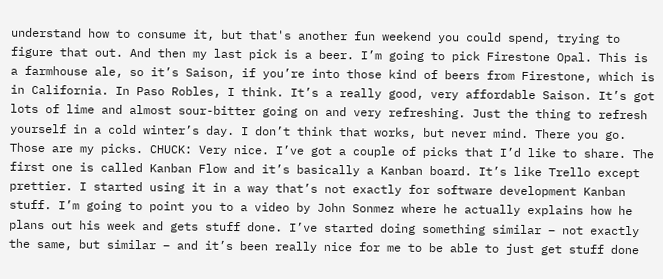understand how to consume it, but that's another fun weekend you could spend, trying to figure that out. And then my last pick is a beer. I’m going to pick Firestone Opal. This is a farmhouse ale, so it’s Saison, if you’re into those kind of beers from Firestone, which is in California. In Paso Robles, I think. It’s a really good, very affordable Saison. It’s got lots of lime and almost sour-bitter going on and very refreshing. Just the thing to refresh yourself in a cold winter’s day. I don’t think that works, but never mind. There you go. Those are my picks. CHUCK: Very nice. I’ve got a couple of picks that I’d like to share. The first one is called Kanban Flow and it’s basically a Kanban board. It’s like Trello except prettier. I started using it in a way that’s not exactly for software development Kanban stuff. I’m going to point you to a video by John Sonmez where he actually explains how he plans out his week and gets stuff done. I’ve started doing something similar – not exactly the same, but similar – and it’s been really nice for me to be able to just get stuff done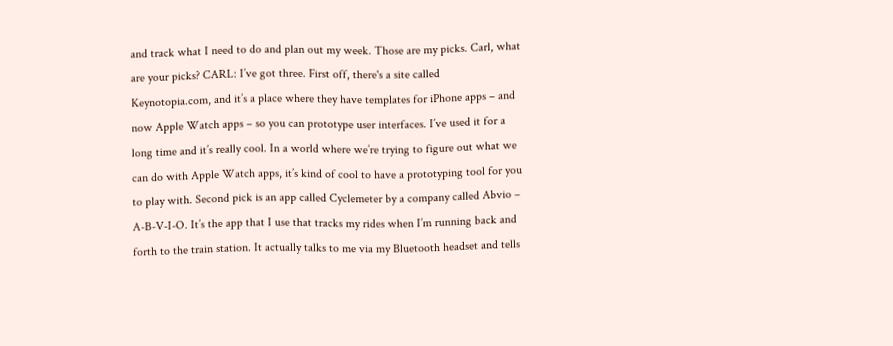and track what I need to do and plan out my week. Those are my picks. Carl, what are your picks? CARL: I’ve got three. First off, there's a site called Keynotopia.com, and it’s a place where they have templates for iPhone apps – and now Apple Watch apps – so you can prototype user interfaces. I’ve used it for a long time and it’s really cool. In a world where we’re trying to figure out what we can do with Apple Watch apps, it’s kind of cool to have a prototyping tool for you to play with. Second pick is an app called Cyclemeter by a company called Abvio – A-B-V-I-O. It’s the app that I use that tracks my rides when I’m running back and forth to the train station. It actually talks to me via my Bluetooth headset and tells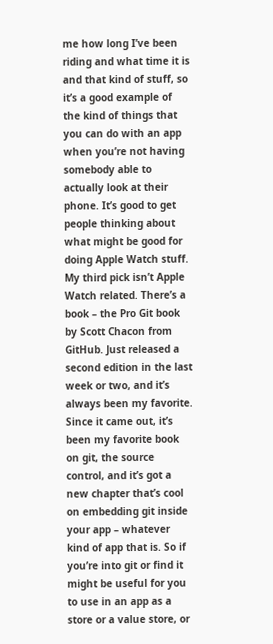me how long I’ve been riding and what time it is and that kind of stuff, so it’s a good example of the kind of things that you can do with an app when you’re not having somebody able to actually look at their phone. It’s good to get people thinking about what might be good for doing Apple Watch stuff. My third pick isn’t Apple Watch related. There’s a book – the Pro Git book by Scott Chacon from GitHub. Just released a second edition in the last week or two, and it’s always been my favorite. Since it came out, it’s been my favorite book on git, the source control, and it’s got a new chapter that’s cool on embedding git inside your app – whatever kind of app that is. So if you’re into git or find it might be useful for you to use in an app as a store or a value store, or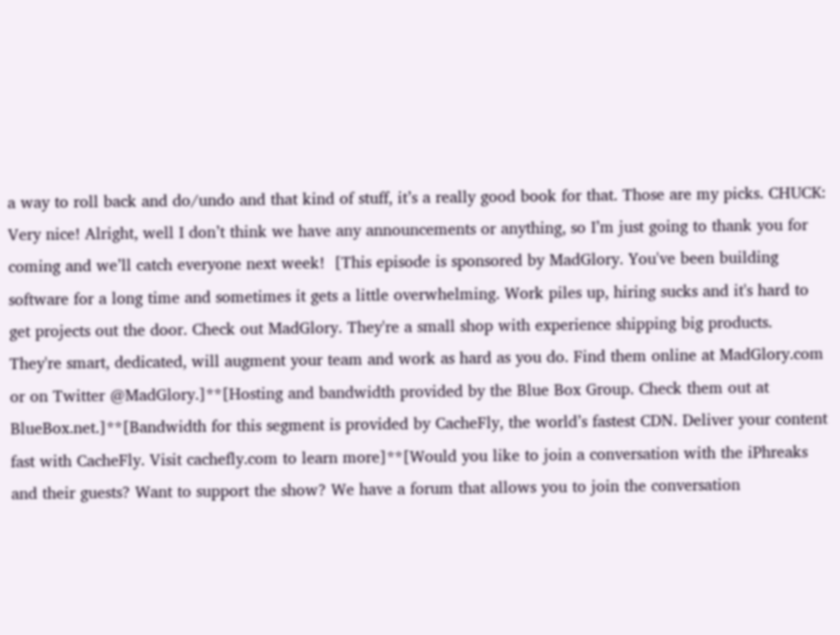a way to roll back and do/undo and that kind of stuff, it’s a really good book for that. Those are my picks. CHUCK: Very nice! Alright, well I don’t think we have any announcements or anything, so I’m just going to thank you for coming and we’ll catch everyone next week!  [This episode is sponsored by MadGlory. You've been building software for a long time and sometimes it gets a little overwhelming. Work piles up, hiring sucks and it's hard to get projects out the door. Check out MadGlory. They're a small shop with experience shipping big products. They're smart, dedicated, will augment your team and work as hard as you do. Find them online at MadGlory.com or on Twitter @MadGlory.]**[Hosting and bandwidth provided by the Blue Box Group. Check them out at BlueBox.net.]**[Bandwidth for this segment is provided by CacheFly, the world’s fastest CDN. Deliver your content fast with CacheFly. Visit cachefly.com to learn more]**[Would you like to join a conversation with the iPhreaks and their guests? Want to support the show? We have a forum that allows you to join the conversation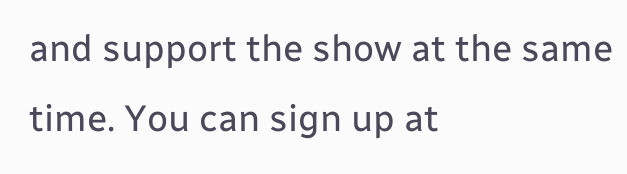and support the show at the same time. You can sign up at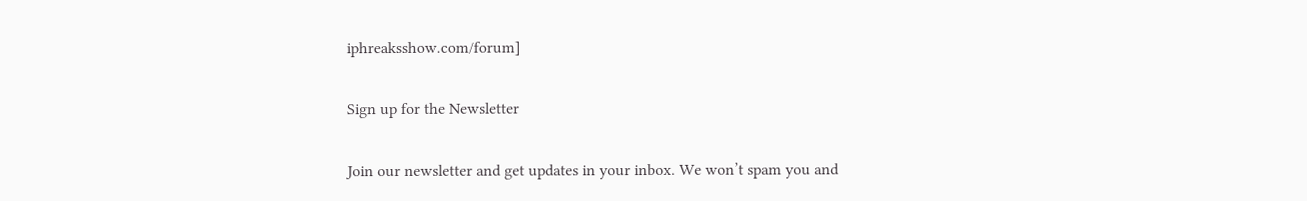iphreaksshow.com/forum]

Sign up for the Newsletter

Join our newsletter and get updates in your inbox. We won’t spam you and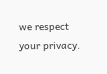we respect your privacy.